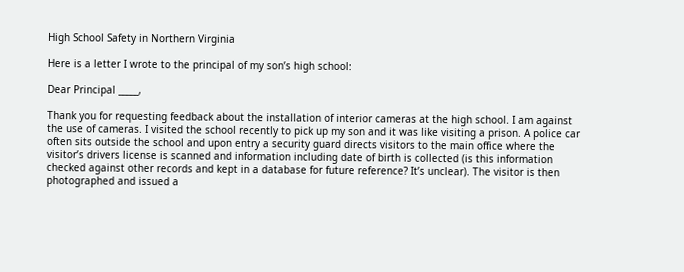High School Safety in Northern Virginia

Here is a letter I wrote to the principal of my son’s high school:

Dear Principal _____,

Thank you for requesting feedback about the installation of interior cameras at the high school. I am against the use of cameras. I visited the school recently to pick up my son and it was like visiting a prison. A police car often sits outside the school and upon entry a security guard directs visitors to the main office where the visitor’s drivers license is scanned and information including date of birth is collected (is this information checked against other records and kept in a database for future reference? It’s unclear). The visitor is then photographed and issued a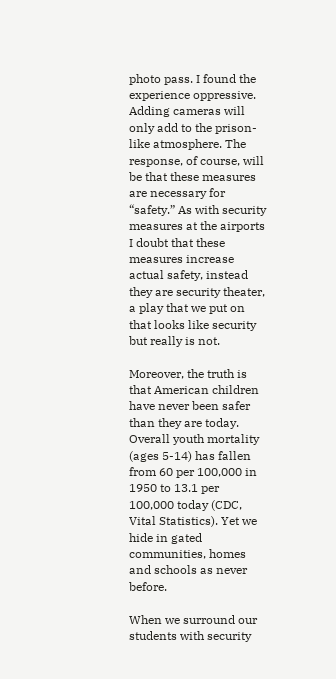photo pass. I found the experience oppressive. Adding cameras will only add to the prison-like atmosphere. The response, of course, will be that these measures are necessary for “safety.” As with security measures at the airports I doubt that these measures increase actual safety, instead they are security theater, a play that we put on that looks like security but really is not.

Moreover, the truth is that American children have never been safer than they are today. Overall youth mortality (ages 5-14) has fallen from 60 per 100,000 in 1950 to 13.1 per 100,000 today (CDC, Vital Statistics). Yet we hide in gated communities, homes and schools as never before.

When we surround our students with security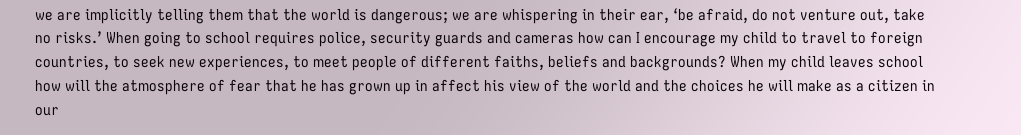we are implicitly telling them that the world is dangerous; we are whispering in their ear, ‘be afraid, do not venture out, take no risks.’ When going to school requires police, security guards and cameras how can I encourage my child to travel to foreign countries, to seek new experiences, to meet people of different faiths, beliefs and backgrounds? When my child leaves school how will the atmosphere of fear that he has grown up in affect his view of the world and the choices he will make as a citizen in our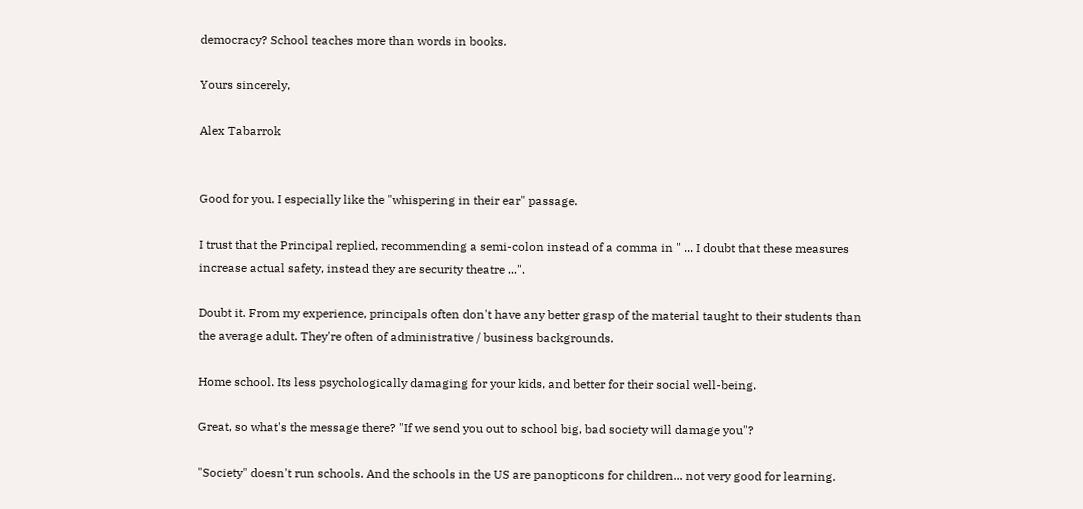democracy? School teaches more than words in books.

Yours sincerely,

Alex Tabarrok


Good for you. I especially like the "whispering in their ear" passage.

I trust that the Principal replied, recommending a semi-colon instead of a comma in " ... I doubt that these measures increase actual safety, instead they are security theatre ...".

Doubt it. From my experience, principals often don't have any better grasp of the material taught to their students than the average adult. They're often of administrative / business backgrounds.

Home school. Its less psychologically damaging for your kids, and better for their social well-being.

Great, so what's the message there? "If we send you out to school big, bad society will damage you"?

"Society" doesn't run schools. And the schools in the US are panopticons for children... not very good for learning.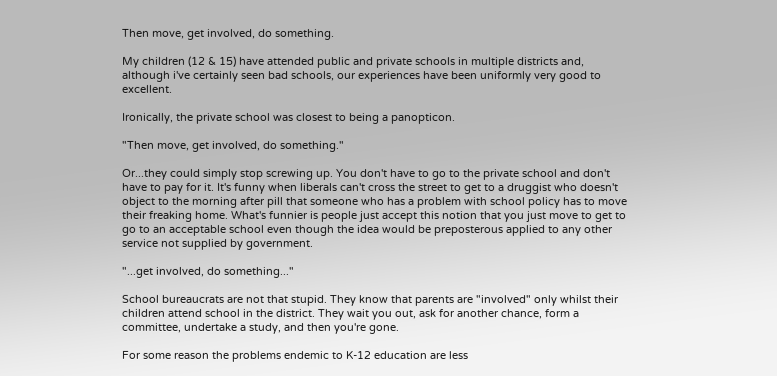Then move, get involved, do something.

My children (12 & 15) have attended public and private schools in multiple districts and, although i've certainly seen bad schools, our experiences have been uniformly very good to excellent.

Ironically, the private school was closest to being a panopticon.

"Then move, get involved, do something."

Or...they could simply stop screwing up. You don't have to go to the private school and don't have to pay for it. It's funny when liberals can't cross the street to get to a druggist who doesn't object to the morning after pill that someone who has a problem with school policy has to move their freaking home. What's funnier is people just accept this notion that you just move to get to go to an acceptable school even though the idea would be preposterous applied to any other service not supplied by government.

"...get involved, do something..."

School bureaucrats are not that stupid. They know that parents are "involved" only whilst their children attend school in the district. They wait you out, ask for another chance, form a committee, undertake a study, and then you're gone.

For some reason the problems endemic to K-12 education are less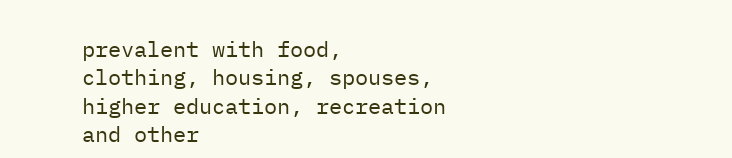prevalent with food, clothing, housing, spouses, higher education, recreation and other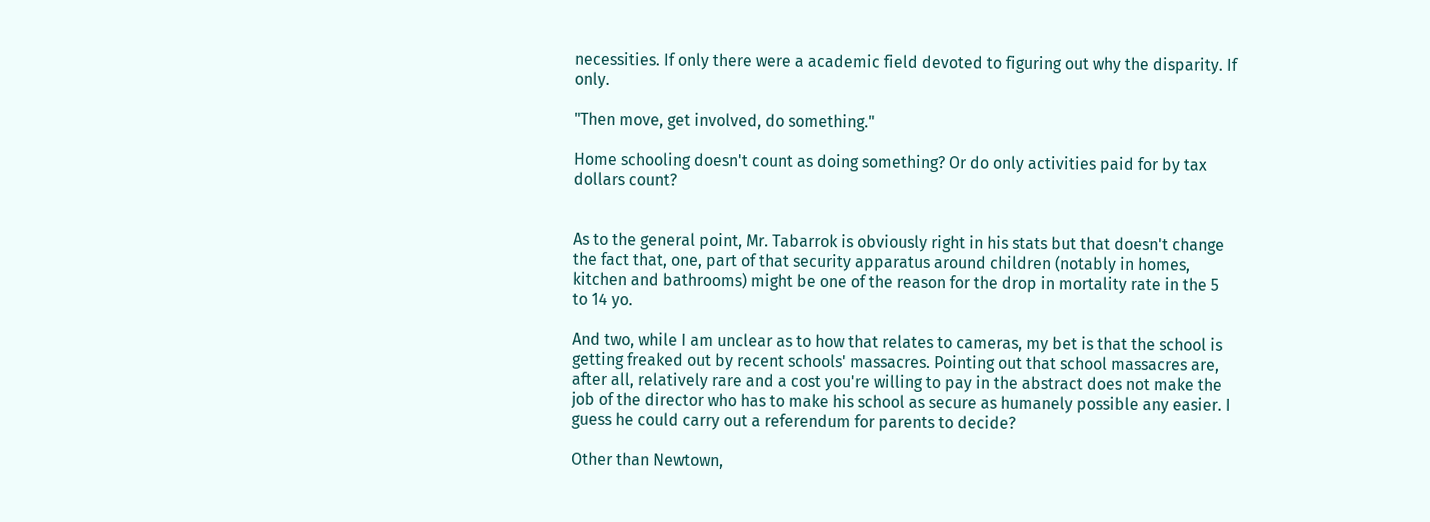necessities. If only there were a academic field devoted to figuring out why the disparity. If only.

"Then move, get involved, do something."

Home schooling doesn't count as doing something? Or do only activities paid for by tax dollars count?


As to the general point, Mr. Tabarrok is obviously right in his stats but that doesn't change the fact that, one, part of that security apparatus around children (notably in homes, kitchen and bathrooms) might be one of the reason for the drop in mortality rate in the 5 to 14 yo.

And two, while I am unclear as to how that relates to cameras, my bet is that the school is getting freaked out by recent schools' massacres. Pointing out that school massacres are, after all, relatively rare and a cost you're willing to pay in the abstract does not make the job of the director who has to make his school as secure as humanely possible any easier. I guess he could carry out a referendum for parents to decide?

Other than Newtown,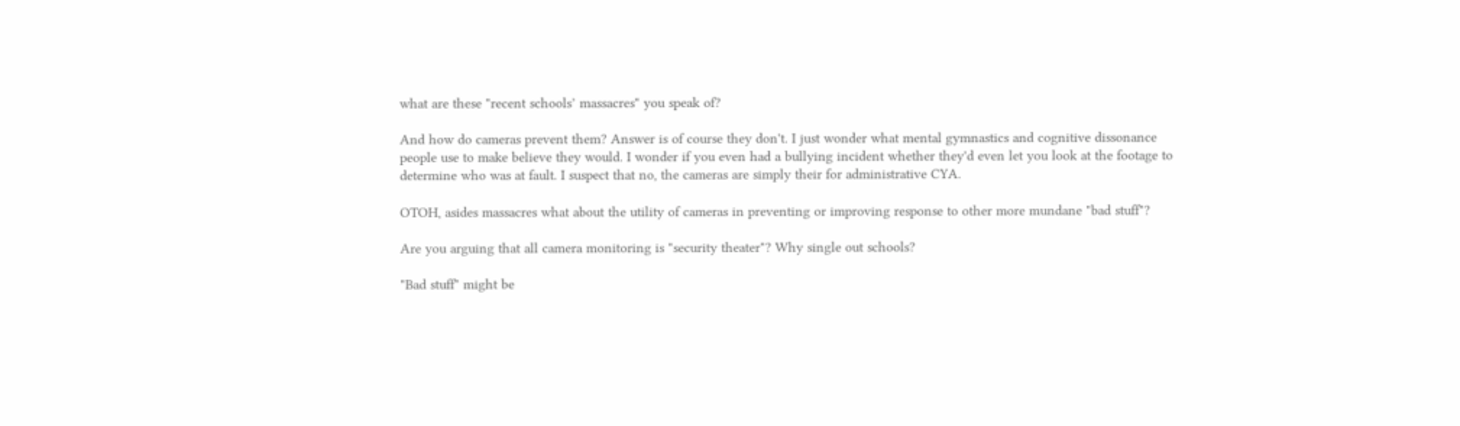what are these "recent schools’ massacres" you speak of?

And how do cameras prevent them? Answer is of course they don't. I just wonder what mental gymnastics and cognitive dissonance people use to make believe they would. I wonder if you even had a bullying incident whether they'd even let you look at the footage to determine who was at fault. I suspect that no, the cameras are simply their for administrative CYA.

OTOH, asides massacres what about the utility of cameras in preventing or improving response to other more mundane "bad stuff"?

Are you arguing that all camera monitoring is "security theater"? Why single out schools?

"Bad stuff" might be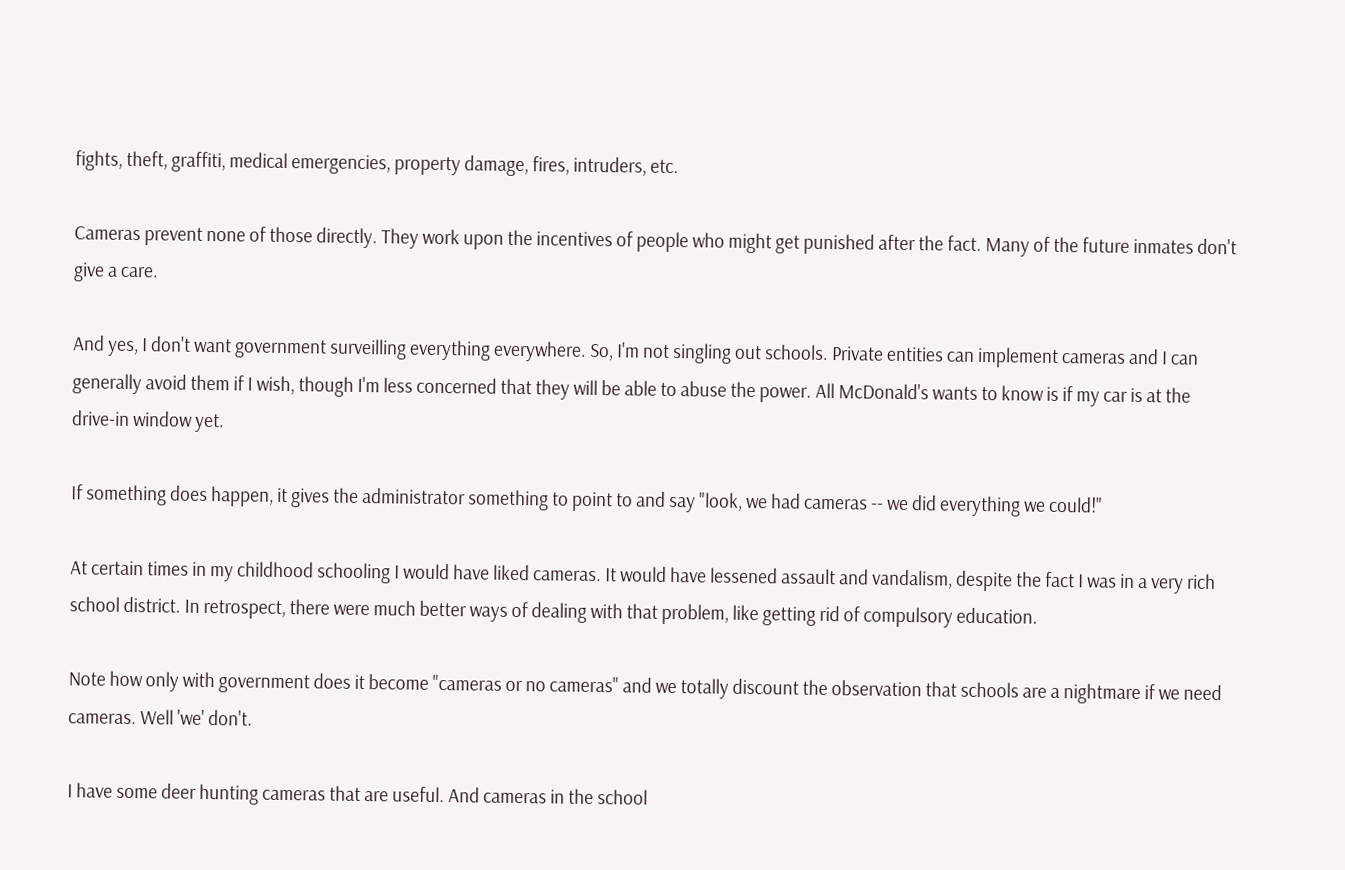fights, theft, graffiti, medical emergencies, property damage, fires, intruders, etc.

Cameras prevent none of those directly. They work upon the incentives of people who might get punished after the fact. Many of the future inmates don't give a care.

And yes, I don't want government surveilling everything everywhere. So, I'm not singling out schools. Private entities can implement cameras and I can generally avoid them if I wish, though I'm less concerned that they will be able to abuse the power. All McDonald's wants to know is if my car is at the drive-in window yet.

If something does happen, it gives the administrator something to point to and say "look, we had cameras -- we did everything we could!"

At certain times in my childhood schooling I would have liked cameras. It would have lessened assault and vandalism, despite the fact I was in a very rich school district. In retrospect, there were much better ways of dealing with that problem, like getting rid of compulsory education.

Note how only with government does it become "cameras or no cameras" and we totally discount the observation that schools are a nightmare if we need cameras. Well 'we' don't.

I have some deer hunting cameras that are useful. And cameras in the school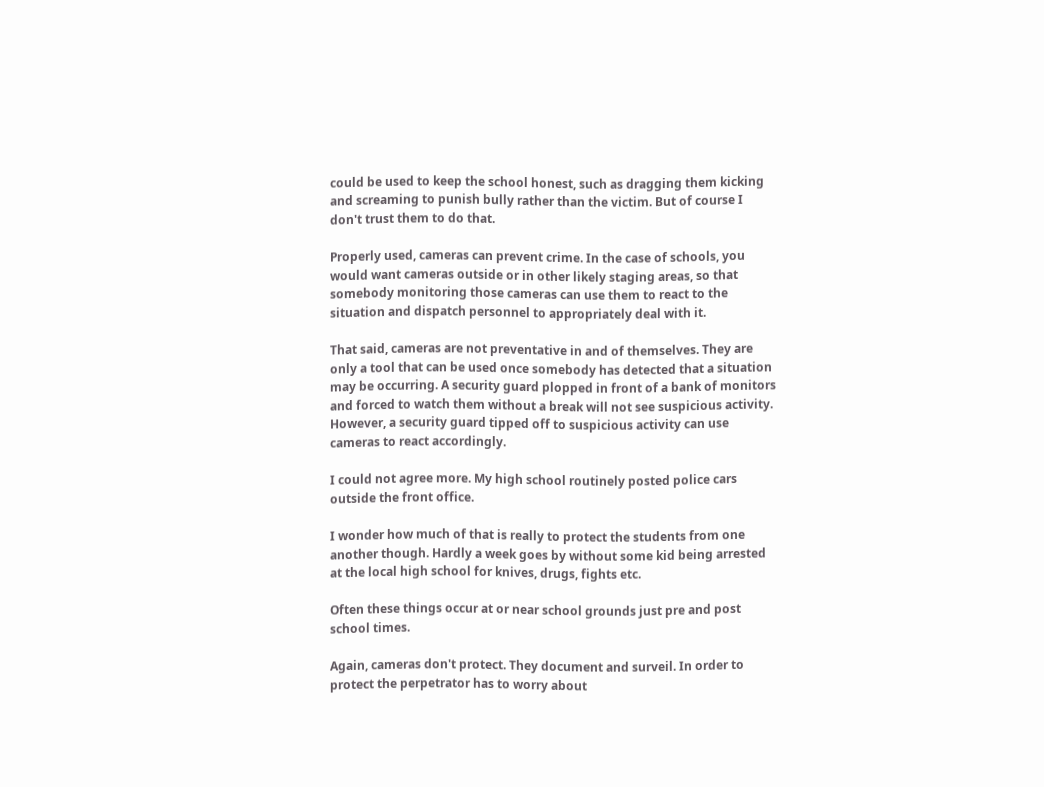could be used to keep the school honest, such as dragging them kicking and screaming to punish bully rather than the victim. But of course I don't trust them to do that.

Properly used, cameras can prevent crime. In the case of schools, you would want cameras outside or in other likely staging areas, so that somebody monitoring those cameras can use them to react to the situation and dispatch personnel to appropriately deal with it.

That said, cameras are not preventative in and of themselves. They are only a tool that can be used once somebody has detected that a situation may be occurring. A security guard plopped in front of a bank of monitors and forced to watch them without a break will not see suspicious activity. However, a security guard tipped off to suspicious activity can use cameras to react accordingly.

I could not agree more. My high school routinely posted police cars outside the front office.

I wonder how much of that is really to protect the students from one another though. Hardly a week goes by without some kid being arrested at the local high school for knives, drugs, fights etc.

Often these things occur at or near school grounds just pre and post school times.

Again, cameras don't protect. They document and surveil. In order to protect the perpetrator has to worry about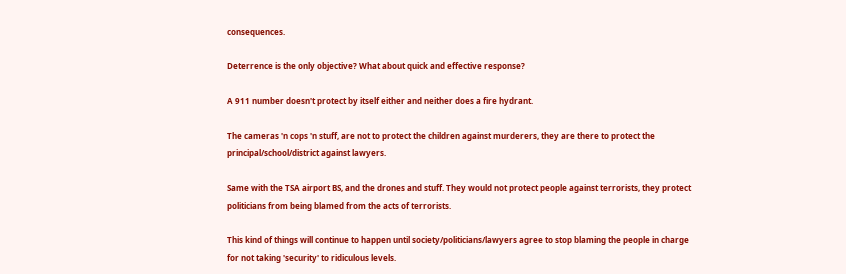consequences.

Deterrence is the only objective? What about quick and effective response?

A 911 number doesn't protect by itself either and neither does a fire hydrant.

The cameras 'n cops 'n stuff, are not to protect the children against murderers, they are there to protect the principal/school/district against lawyers.

Same with the TSA airport BS, and the drones and stuff. They would not protect people against terrorists, they protect politicians from being blamed from the acts of terrorists.

This kind of things will continue to happen until society/politicians/lawyers agree to stop blaming the people in charge for not taking 'security' to ridiculous levels.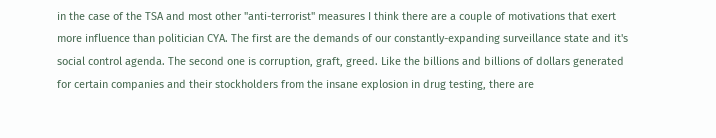in the case of the TSA and most other "anti-terrorist" measures I think there are a couple of motivations that exert more influence than politician CYA. The first are the demands of our constantly-expanding surveillance state and it's social control agenda. The second one is corruption, graft, greed. Like the billions and billions of dollars generated for certain companies and their stockholders from the insane explosion in drug testing, there are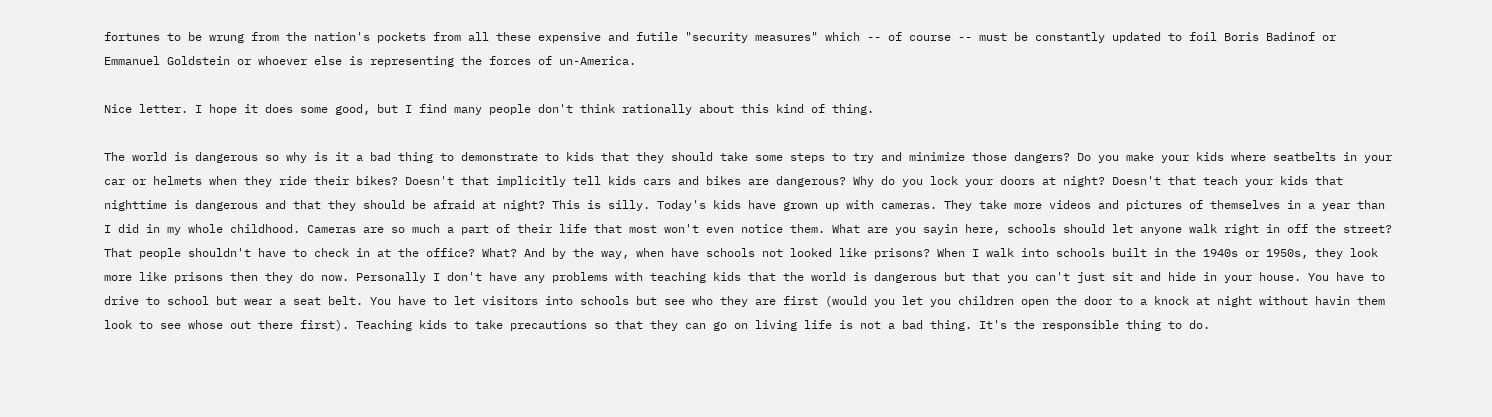fortunes to be wrung from the nation's pockets from all these expensive and futile "security measures" which -- of course -- must be constantly updated to foil Boris Badinof or Emmanuel Goldstein or whoever else is representing the forces of un-America.

Nice letter. I hope it does some good, but I find many people don't think rationally about this kind of thing.

The world is dangerous so why is it a bad thing to demonstrate to kids that they should take some steps to try and minimize those dangers? Do you make your kids where seatbelts in your car or helmets when they ride their bikes? Doesn't that implicitly tell kids cars and bikes are dangerous? Why do you lock your doors at night? Doesn't that teach your kids that nighttime is dangerous and that they should be afraid at night? This is silly. Today's kids have grown up with cameras. They take more videos and pictures of themselves in a year than I did in my whole childhood. Cameras are so much a part of their life that most won't even notice them. What are you sayin here, schools should let anyone walk right in off the street? That people shouldn't have to check in at the office? What? And by the way, when have schools not looked like prisons? When I walk into schools built in the 1940s or 1950s, they look more like prisons then they do now. Personally I don't have any problems with teaching kids that the world is dangerous but that you can't just sit and hide in your house. You have to drive to school but wear a seat belt. You have to let visitors into schools but see who they are first (would you let you children open the door to a knock at night without havin them look to see whose out there first). Teaching kids to take precautions so that they can go on living life is not a bad thing. It's the responsible thing to do.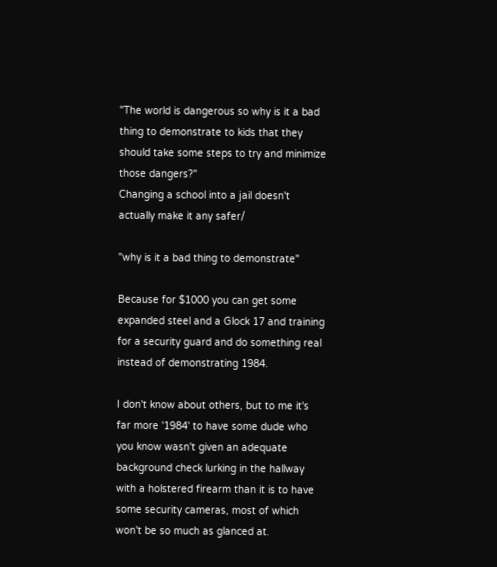"The world is dangerous so why is it a bad thing to demonstrate to kids that they should take some steps to try and minimize those dangers?"
Changing a school into a jail doesn't actually make it any safer/

"why is it a bad thing to demonstrate"

Because for $1000 you can get some expanded steel and a Glock 17 and training for a security guard and do something real instead of demonstrating 1984.

I don't know about others, but to me it's far more '1984' to have some dude who you know wasn't given an adequate background check lurking in the hallway with a holstered firearm than it is to have some security cameras, most of which won't be so much as glanced at.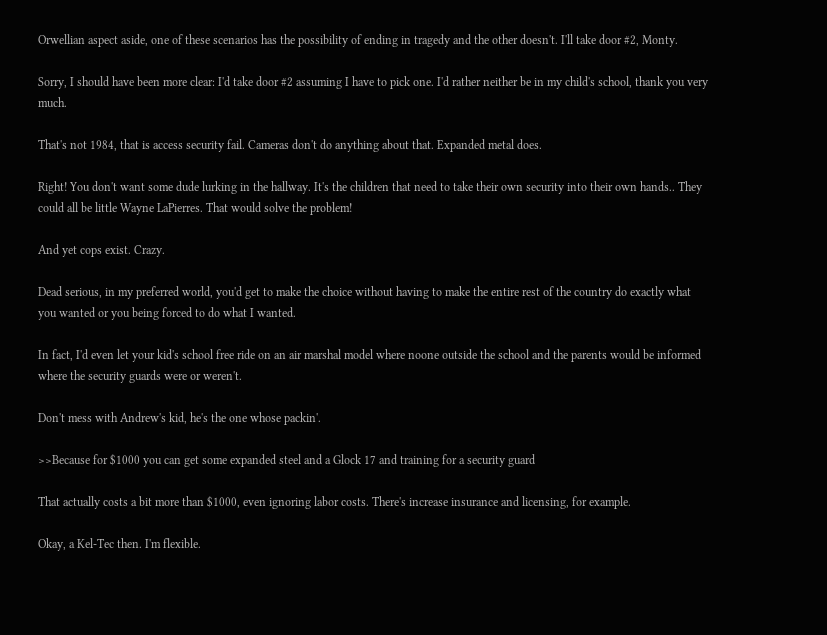Orwellian aspect aside, one of these scenarios has the possibility of ending in tragedy and the other doesn't. I'll take door #2, Monty.

Sorry, I should have been more clear: I'd take door #2 assuming I have to pick one. I'd rather neither be in my child's school, thank you very much.

That's not 1984, that is access security fail. Cameras don't do anything about that. Expanded metal does.

Right! You don't want some dude lurking in the hallway. It's the children that need to take their own security into their own hands.. They could all be little Wayne LaPierres. That would solve the problem!

And yet cops exist. Crazy.

Dead serious, in my preferred world, you'd get to make the choice without having to make the entire rest of the country do exactly what you wanted or you being forced to do what I wanted.

In fact, I'd even let your kid's school free ride on an air marshal model where noone outside the school and the parents would be informed where the security guards were or weren't.

Don't mess with Andrew's kid, he's the one whose packin'.

>>Because for $1000 you can get some expanded steel and a Glock 17 and training for a security guard

That actually costs a bit more than $1000, even ignoring labor costs. There's increase insurance and licensing, for example.

Okay, a Kel-Tec then. I'm flexible.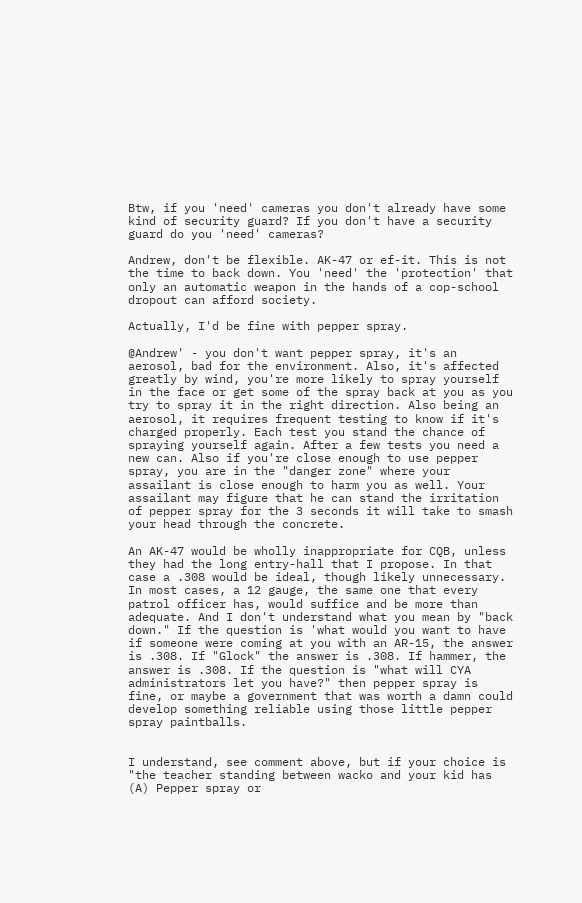Btw, if you 'need' cameras you don't already have some kind of security guard? If you don't have a security guard do you 'need' cameras?

Andrew, don't be flexible. AK-47 or ef-it. This is not the time to back down. You 'need' the 'protection' that only an automatic weapon in the hands of a cop-school dropout can afford society.

Actually, I'd be fine with pepper spray.

@Andrew' - you don't want pepper spray, it's an aerosol, bad for the environment. Also, it's affected greatly by wind, you're more likely to spray yourself in the face or get some of the spray back at you as you try to spray it in the right direction. Also being an aerosol, it requires frequent testing to know if it's charged properly. Each test you stand the chance of spraying yourself again. After a few tests you need a new can. Also if you're close enough to use pepper spray, you are in the "danger zone" where your assailant is close enough to harm you as well. Your assailant may figure that he can stand the irritation of pepper spray for the 3 seconds it will take to smash your head through the concrete.

An AK-47 would be wholly inappropriate for CQB, unless they had the long entry-hall that I propose. In that case a .308 would be ideal, though likely unnecessary. In most cases, a 12 gauge, the same one that every patrol officer has, would suffice and be more than adequate. And I don't understand what you mean by "back down." If the question is 'what would you want to have if someone were coming at you with an AR-15, the answer is .308. If "Glock" the answer is .308. If hammer, the answer is .308. If the question is "what will CYA administrators let you have?" then pepper spray is fine, or maybe a government that was worth a damn could develop something reliable using those little pepper spray paintballs.


I understand, see comment above, but if your choice is "the teacher standing between wacko and your kid has (A) Pepper spray or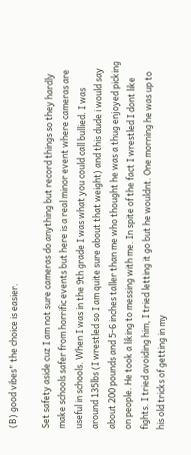(B) good vibes" the choice is easier.

Set safety aside cuz I am not sure cameras do anything but record things so they hardly make schools safer from horrific events but here is a real minor event where cameras are useful in schools. When I was in the 9th grade I was what you could call bullied. I was around 135lbs (I wrestled so I am quite sure about that weight) and this dude i would say about 200 pounds and 5-6 inches taller than me who thought he was a thug enjoyed picking on people. He took a liking to messing with me. In spite of the fact I wrestled I dont like fights. I tried avoiding him, I tried letting it go but he wouldnt. One morning he was up to his old tricks of getting in my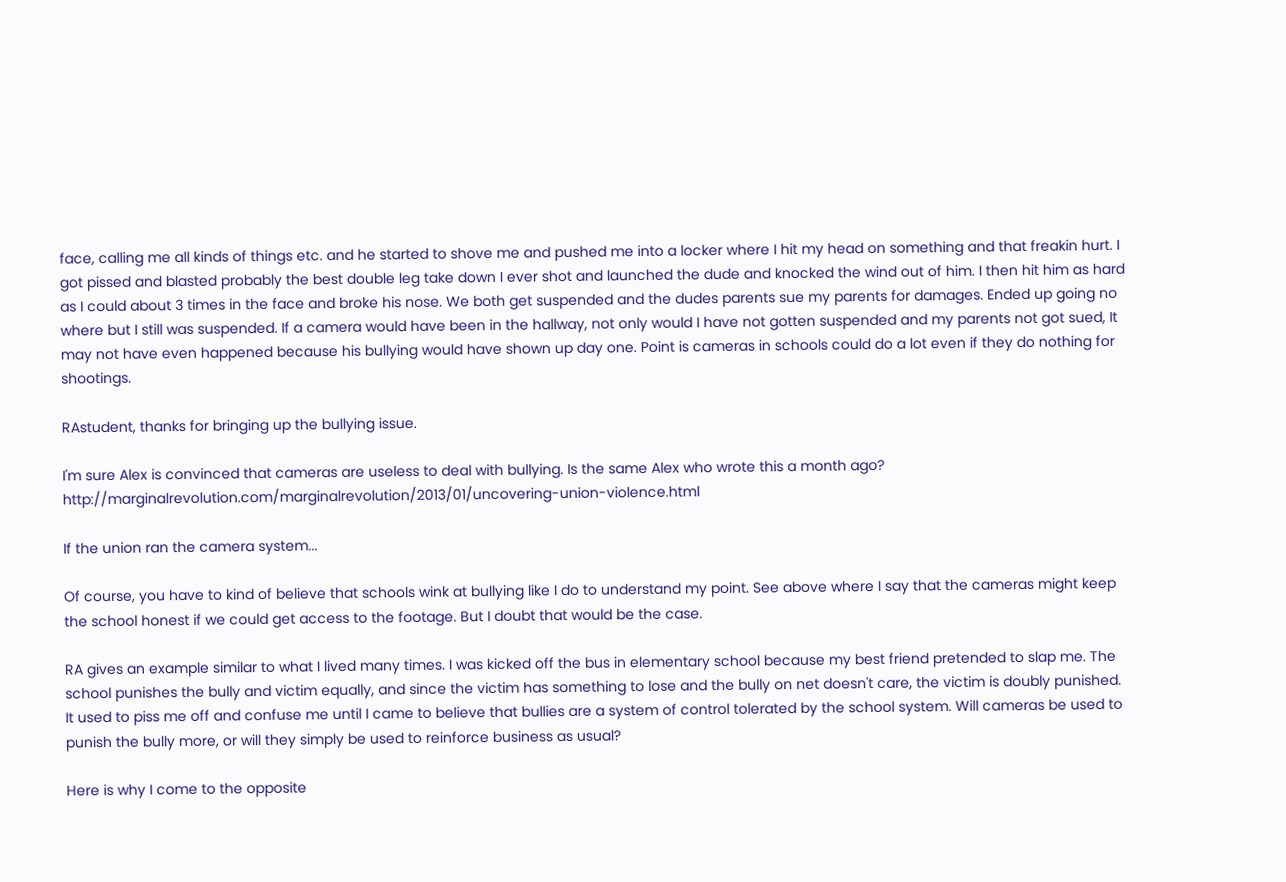face, calling me all kinds of things etc. and he started to shove me and pushed me into a locker where I hit my head on something and that freakin hurt. I got pissed and blasted probably the best double leg take down I ever shot and launched the dude and knocked the wind out of him. I then hit him as hard as I could about 3 times in the face and broke his nose. We both get suspended and the dudes parents sue my parents for damages. Ended up going no where but I still was suspended. If a camera would have been in the hallway, not only would I have not gotten suspended and my parents not got sued, It may not have even happened because his bullying would have shown up day one. Point is cameras in schools could do a lot even if they do nothing for shootings.

RAstudent, thanks for bringing up the bullying issue.

I'm sure Alex is convinced that cameras are useless to deal with bullying. Is the same Alex who wrote this a month ago? http://marginalrevolution.com/marginalrevolution/2013/01/uncovering-union-violence.html

If the union ran the camera system...

Of course, you have to kind of believe that schools wink at bullying like I do to understand my point. See above where I say that the cameras might keep the school honest if we could get access to the footage. But I doubt that would be the case.

RA gives an example similar to what I lived many times. I was kicked off the bus in elementary school because my best friend pretended to slap me. The school punishes the bully and victim equally, and since the victim has something to lose and the bully on net doesn't care, the victim is doubly punished. It used to piss me off and confuse me until I came to believe that bullies are a system of control tolerated by the school system. Will cameras be used to punish the bully more, or will they simply be used to reinforce business as usual?

Here is why I come to the opposite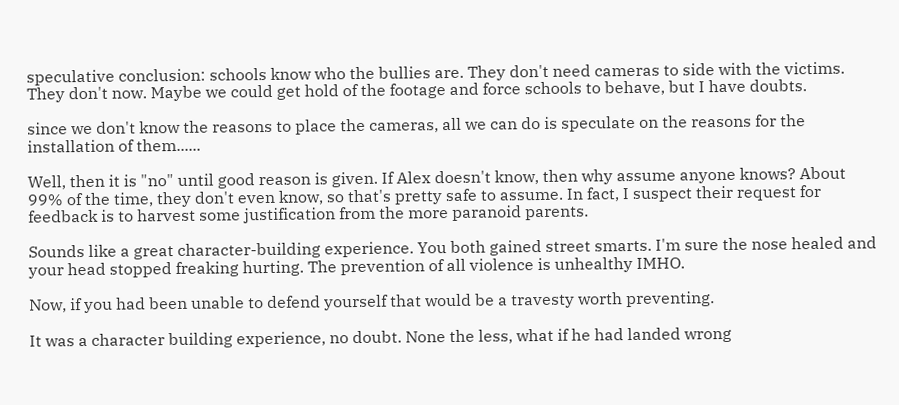speculative conclusion: schools know who the bullies are. They don't need cameras to side with the victims. They don't now. Maybe we could get hold of the footage and force schools to behave, but I have doubts.

since we don't know the reasons to place the cameras, all we can do is speculate on the reasons for the installation of them......

Well, then it is "no" until good reason is given. If Alex doesn't know, then why assume anyone knows? About 99% of the time, they don't even know, so that's pretty safe to assume. In fact, I suspect their request for feedback is to harvest some justification from the more paranoid parents.

Sounds like a great character-building experience. You both gained street smarts. I'm sure the nose healed and your head stopped freaking hurting. The prevention of all violence is unhealthy IMHO.

Now, if you had been unable to defend yourself that would be a travesty worth preventing.

It was a character building experience, no doubt. None the less, what if he had landed wrong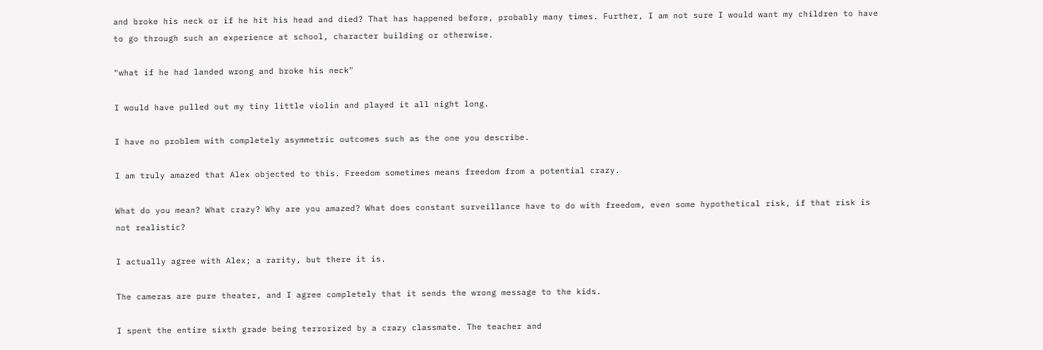and broke his neck or if he hit his head and died? That has happened before, probably many times. Further, I am not sure I would want my children to have to go through such an experience at school, character building or otherwise.

"what if he had landed wrong and broke his neck"

I would have pulled out my tiny little violin and played it all night long.

I have no problem with completely asymmetric outcomes such as the one you describe.

I am truly amazed that Alex objected to this. Freedom sometimes means freedom from a potential crazy.

What do you mean? What crazy? Why are you amazed? What does constant surveillance have to do with freedom, even some hypothetical risk, if that risk is not realistic?

I actually agree with Alex; a rarity, but there it is.

The cameras are pure theater, and I agree completely that it sends the wrong message to the kids.

I spent the entire sixth grade being terrorized by a crazy classmate. The teacher and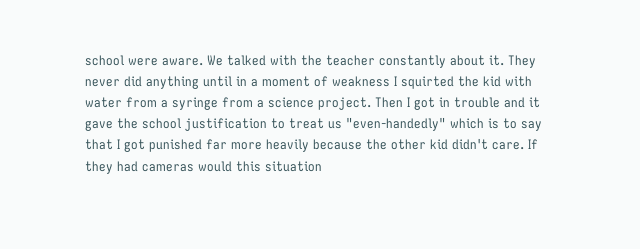school were aware. We talked with the teacher constantly about it. They never did anything until in a moment of weakness I squirted the kid with water from a syringe from a science project. Then I got in trouble and it gave the school justification to treat us "even-handedly" which is to say that I got punished far more heavily because the other kid didn't care. If they had cameras would this situation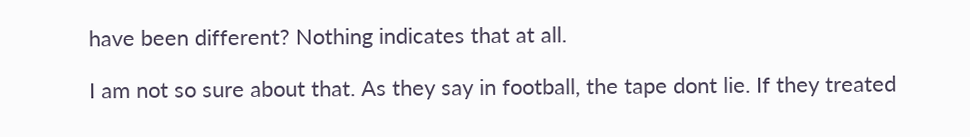have been different? Nothing indicates that at all.

I am not so sure about that. As they say in football, the tape dont lie. If they treated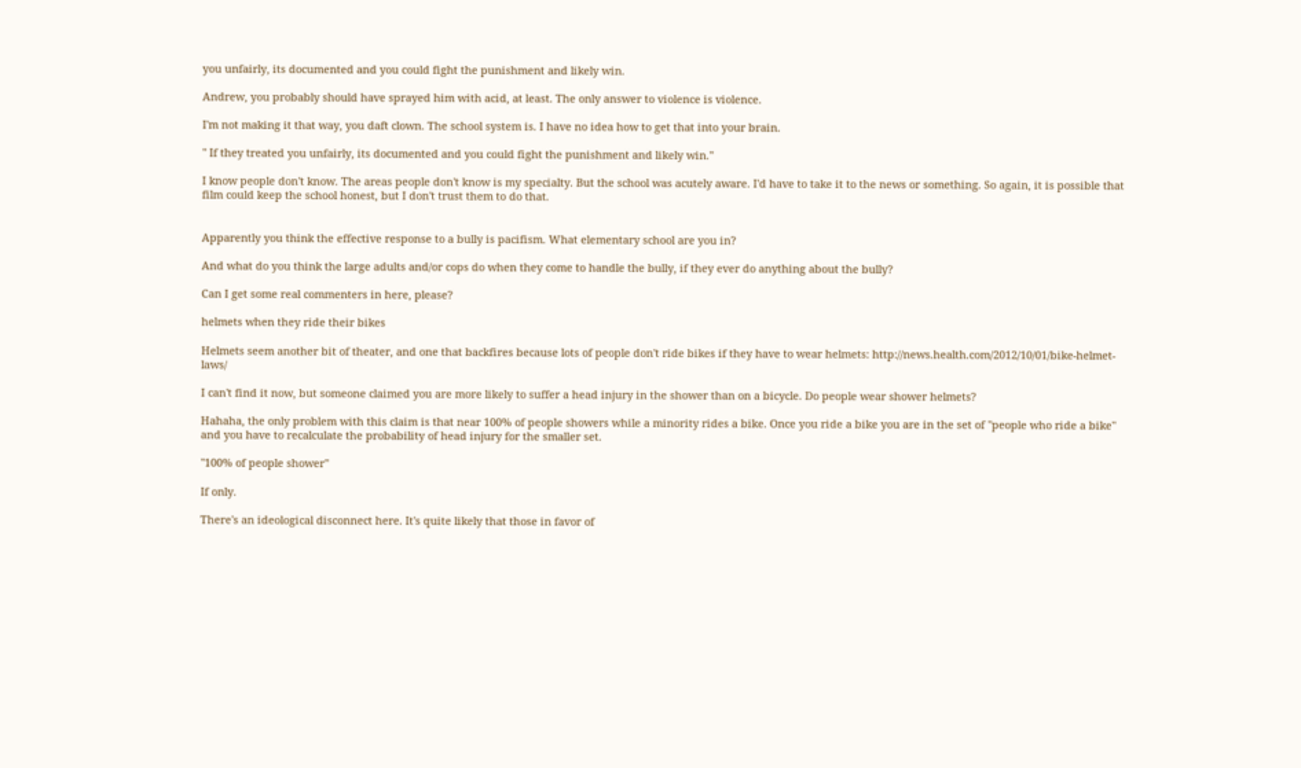you unfairly, its documented and you could fight the punishment and likely win.

Andrew, you probably should have sprayed him with acid, at least. The only answer to violence is violence.

I'm not making it that way, you daft clown. The school system is. I have no idea how to get that into your brain.

" If they treated you unfairly, its documented and you could fight the punishment and likely win."

I know people don't know. The areas people don't know is my specialty. But the school was acutely aware. I'd have to take it to the news or something. So again, it is possible that film could keep the school honest, but I don't trust them to do that.


Apparently you think the effective response to a bully is pacifism. What elementary school are you in?

And what do you think the large adults and/or cops do when they come to handle the bully, if they ever do anything about the bully?

Can I get some real commenters in here, please?

helmets when they ride their bikes

Helmets seem another bit of theater, and one that backfires because lots of people don't ride bikes if they have to wear helmets: http://news.health.com/2012/10/01/bike-helmet-laws/

I can't find it now, but someone claimed you are more likely to suffer a head injury in the shower than on a bicycle. Do people wear shower helmets?

Hahaha, the only problem with this claim is that near 100% of people showers while a minority rides a bike. Once you ride a bike you are in the set of "people who ride a bike" and you have to recalculate the probability of head injury for the smaller set.

"100% of people shower"

If only.

There's an ideological disconnect here. It's quite likely that those in favor of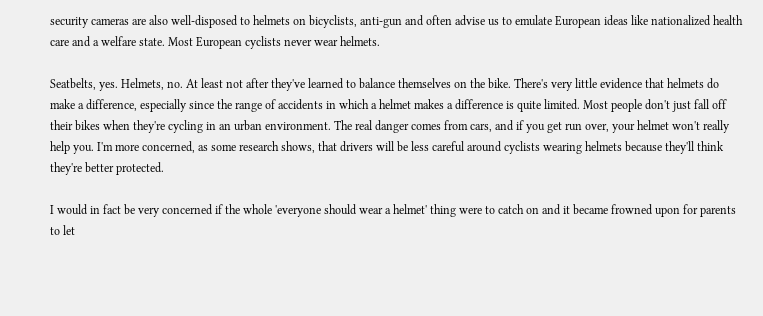security cameras are also well-disposed to helmets on bicyclists, anti-gun and often advise us to emulate European ideas like nationalized health care and a welfare state. Most European cyclists never wear helmets.

Seatbelts, yes. Helmets, no. At least not after they've learned to balance themselves on the bike. There's very little evidence that helmets do make a difference, especially since the range of accidents in which a helmet makes a difference is quite limited. Most people don't just fall off their bikes when they're cycling in an urban environment. The real danger comes from cars, and if you get run over, your helmet won't really help you. I'm more concerned, as some research shows, that drivers will be less careful around cyclists wearing helmets because they'll think they're better protected.

I would in fact be very concerned if the whole 'everyone should wear a helmet' thing were to catch on and it became frowned upon for parents to let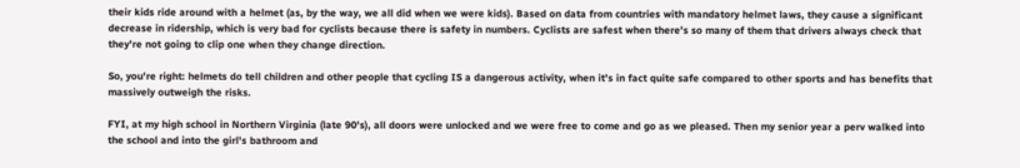their kids ride around with a helmet (as, by the way, we all did when we were kids). Based on data from countries with mandatory helmet laws, they cause a significant decrease in ridership, which is very bad for cyclists because there is safety in numbers. Cyclists are safest when there's so many of them that drivers always check that they're not going to clip one when they change direction.

So, you're right: helmets do tell children and other people that cycling IS a dangerous activity, when it's in fact quite safe compared to other sports and has benefits that massively outweigh the risks.

FYI, at my high school in Northern Virginia (late 90's), all doors were unlocked and we were free to come and go as we pleased. Then my senior year a perv walked into the school and into the girl's bathroom and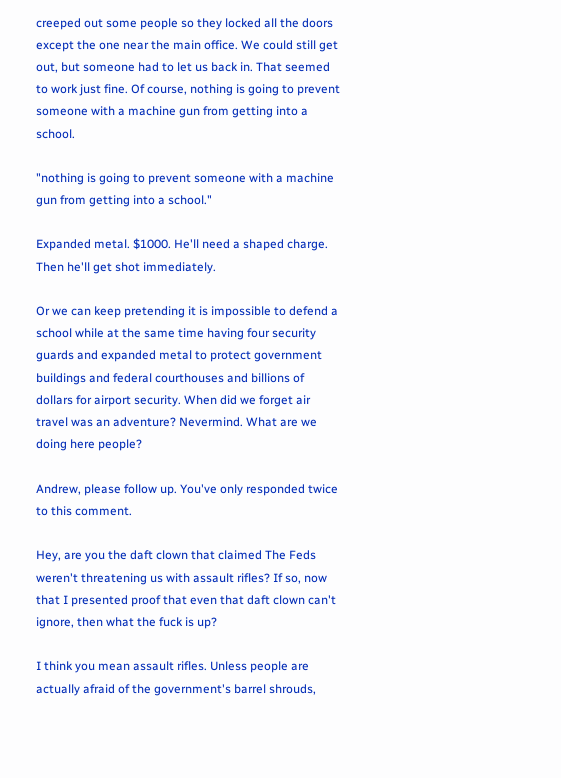creeped out some people so they locked all the doors except the one near the main office. We could still get out, but someone had to let us back in. That seemed to work just fine. Of course, nothing is going to prevent someone with a machine gun from getting into a school.

"nothing is going to prevent someone with a machine gun from getting into a school."

Expanded metal. $1000. He'll need a shaped charge. Then he'll get shot immediately.

Or we can keep pretending it is impossible to defend a school while at the same time having four security guards and expanded metal to protect government buildings and federal courthouses and billions of dollars for airport security. When did we forget air travel was an adventure? Nevermind. What are we doing here people?

Andrew, please follow up. You've only responded twice to this comment.

Hey, are you the daft clown that claimed The Feds weren't threatening us with assault rifles? If so, now that I presented proof that even that daft clown can't ignore, then what the fuck is up?

I think you mean assault rifles. Unless people are actually afraid of the government's barrel shrouds,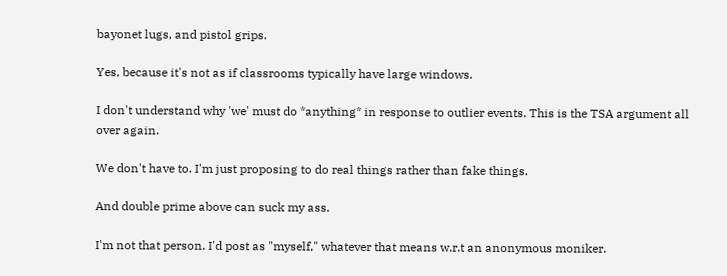bayonet lugs, and pistol grips.

Yes, because it's not as if classrooms typically have large windows.

I don't understand why 'we' must do *anything* in response to outlier events. This is the TSA argument all over again.

We don't have to. I'm just proposing to do real things rather than fake things.

And double prime above can suck my ass.

I'm not that person. I'd post as "myself," whatever that means w.r.t an anonymous moniker.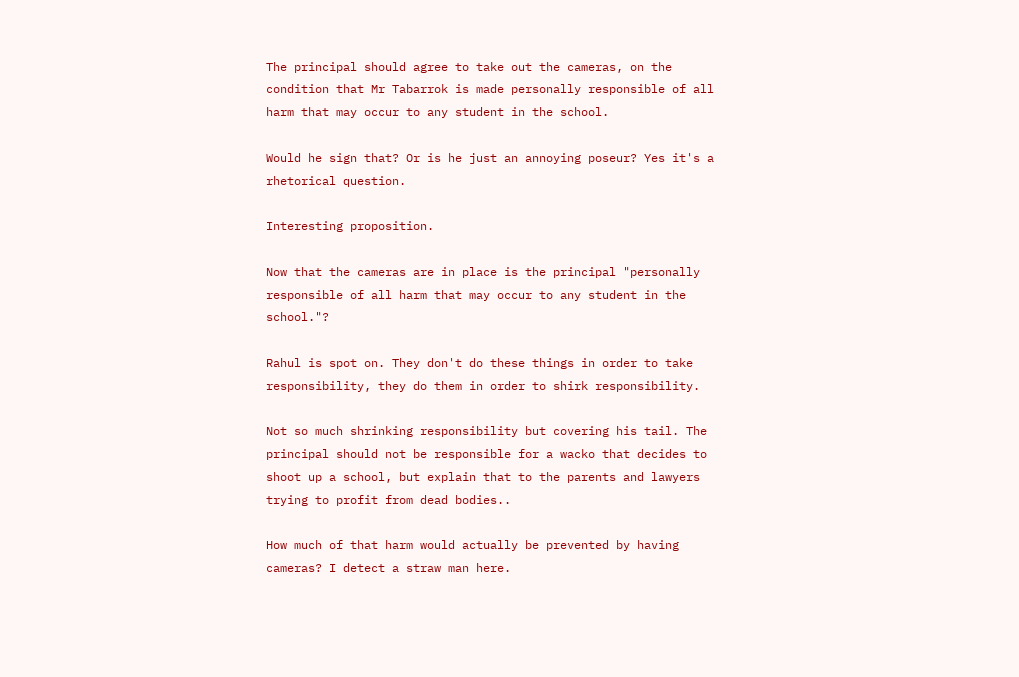The principal should agree to take out the cameras, on the condition that Mr Tabarrok is made personally responsible of all harm that may occur to any student in the school.

Would he sign that? Or is he just an annoying poseur? Yes it's a rhetorical question.

Interesting proposition.

Now that the cameras are in place is the principal "personally responsible of all harm that may occur to any student in the school."?

Rahul is spot on. They don't do these things in order to take responsibility, they do them in order to shirk responsibility.

Not so much shrinking responsibility but covering his tail. The principal should not be responsible for a wacko that decides to shoot up a school, but explain that to the parents and lawyers trying to profit from dead bodies..

How much of that harm would actually be prevented by having cameras? I detect a straw man here.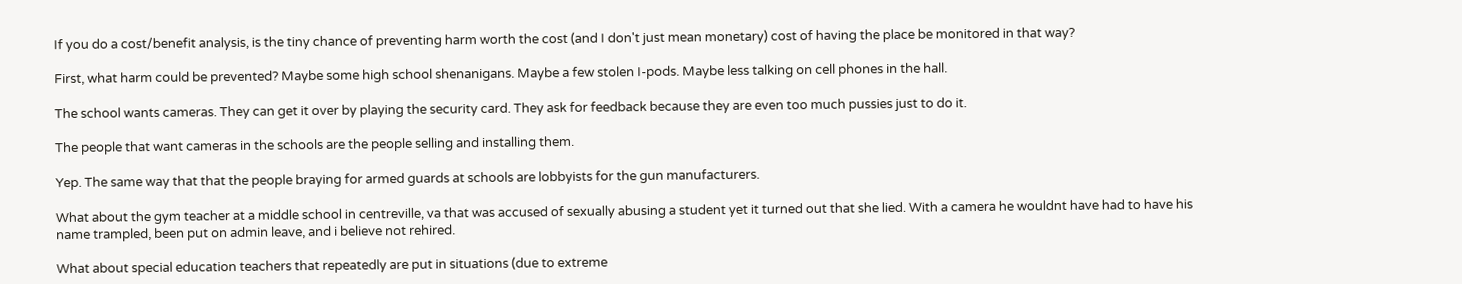If you do a cost/benefit analysis, is the tiny chance of preventing harm worth the cost (and I don't just mean monetary) cost of having the place be monitored in that way?

First, what harm could be prevented? Maybe some high school shenanigans. Maybe a few stolen I-pods. Maybe less talking on cell phones in the hall.

The school wants cameras. They can get it over by playing the security card. They ask for feedback because they are even too much pussies just to do it.

The people that want cameras in the schools are the people selling and installing them.

Yep. The same way that that the people braying for armed guards at schools are lobbyists for the gun manufacturers.

What about the gym teacher at a middle school in centreville, va that was accused of sexually abusing a student yet it turned out that she lied. With a camera he wouldnt have had to have his name trampled, been put on admin leave, and i believe not rehired.

What about special education teachers that repeatedly are put in situations (due to extreme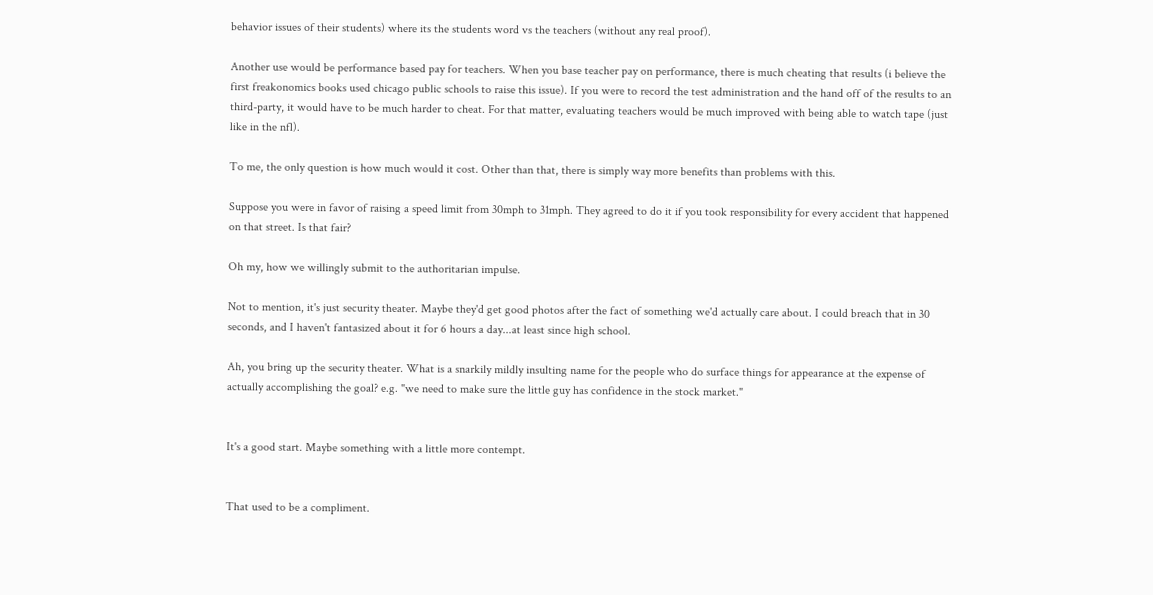behavior issues of their students) where its the students word vs the teachers (without any real proof).

Another use would be performance based pay for teachers. When you base teacher pay on performance, there is much cheating that results (i believe the first freakonomics books used chicago public schools to raise this issue). If you were to record the test administration and the hand off of the results to an third-party, it would have to be much harder to cheat. For that matter, evaluating teachers would be much improved with being able to watch tape (just like in the nfl).

To me, the only question is how much would it cost. Other than that, there is simply way more benefits than problems with this.

Suppose you were in favor of raising a speed limit from 30mph to 31mph. They agreed to do it if you took responsibility for every accident that happened on that street. Is that fair?

Oh my, how we willingly submit to the authoritarian impulse.

Not to mention, it's just security theater. Maybe they'd get good photos after the fact of something we'd actually care about. I could breach that in 30 seconds, and I haven't fantasized about it for 6 hours a day...at least since high school.

Ah, you bring up the security theater. What is a snarkily mildly insulting name for the people who do surface things for appearance at the expense of actually accomplishing the goal? e.g. "we need to make sure the little guy has confidence in the stock market."


It's a good start. Maybe something with a little more contempt.


That used to be a compliment.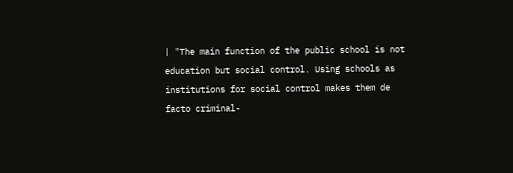| "The main function of the public school is not education but social control. Using schools as institutions for social control makes them de facto criminal-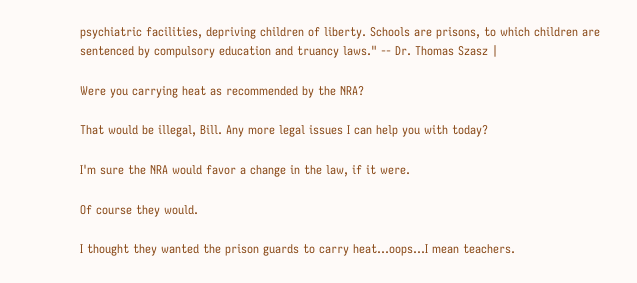psychiatric facilities, depriving children of liberty. Schools are prisons, to which children are sentenced by compulsory education and truancy laws." -- Dr. Thomas Szasz |

Were you carrying heat as recommended by the NRA?

That would be illegal, Bill. Any more legal issues I can help you with today?

I'm sure the NRA would favor a change in the law, if it were.

Of course they would.

I thought they wanted the prison guards to carry heat...oops...I mean teachers.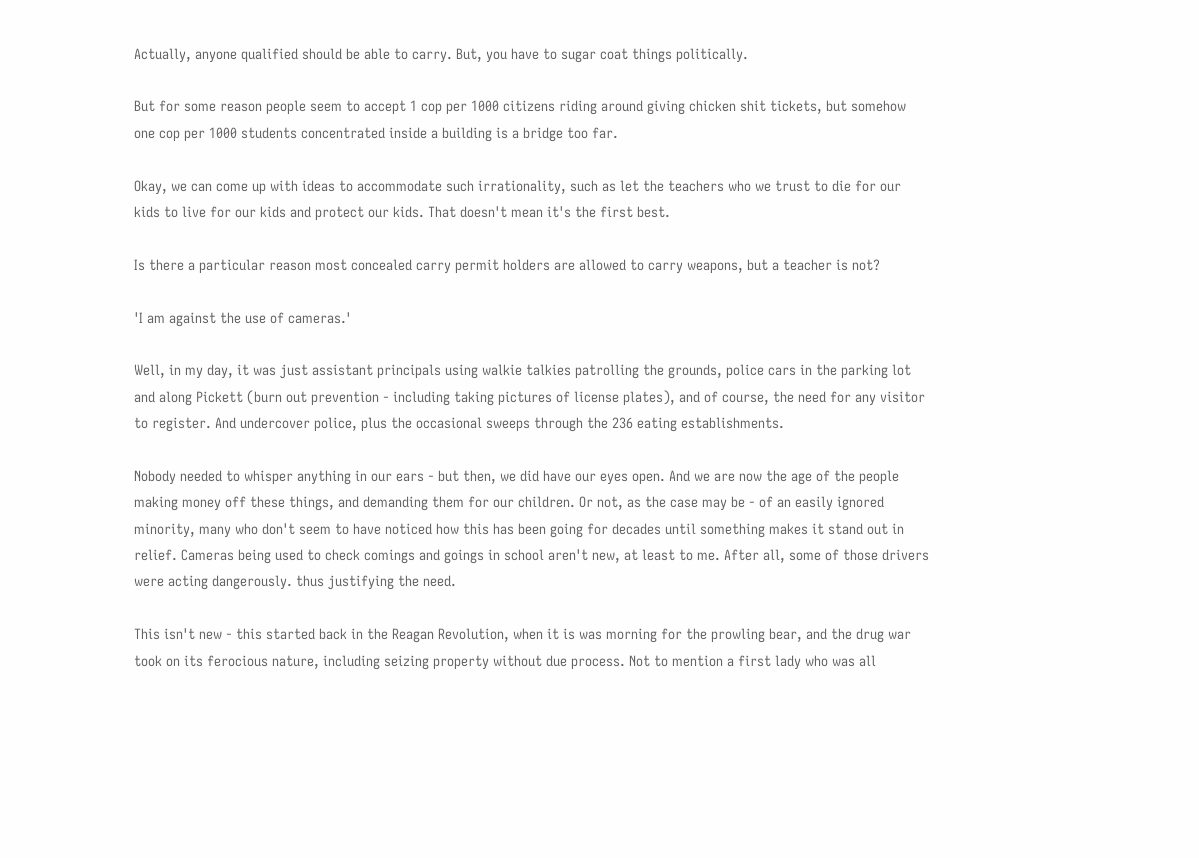Actually, anyone qualified should be able to carry. But, you have to sugar coat things politically.

But for some reason people seem to accept 1 cop per 1000 citizens riding around giving chicken shit tickets, but somehow one cop per 1000 students concentrated inside a building is a bridge too far.

Okay, we can come up with ideas to accommodate such irrationality, such as let the teachers who we trust to die for our kids to live for our kids and protect our kids. That doesn't mean it's the first best.

Is there a particular reason most concealed carry permit holders are allowed to carry weapons, but a teacher is not?

'I am against the use of cameras.'

Well, in my day, it was just assistant principals using walkie talkies patrolling the grounds, police cars in the parking lot and along Pickett (burn out prevention - including taking pictures of license plates), and of course, the need for any visitor to register. And undercover police, plus the occasional sweeps through the 236 eating establishments.

Nobody needed to whisper anything in our ears - but then, we did have our eyes open. And we are now the age of the people making money off these things, and demanding them for our children. Or not, as the case may be - of an easily ignored minority, many who don't seem to have noticed how this has been going for decades until something makes it stand out in relief. Cameras being used to check comings and goings in school aren't new, at least to me. After all, some of those drivers were acting dangerously. thus justifying the need.

This isn't new - this started back in the Reagan Revolution, when it is was morning for the prowling bear, and the drug war took on its ferocious nature, including seizing property without due process. Not to mention a first lady who was all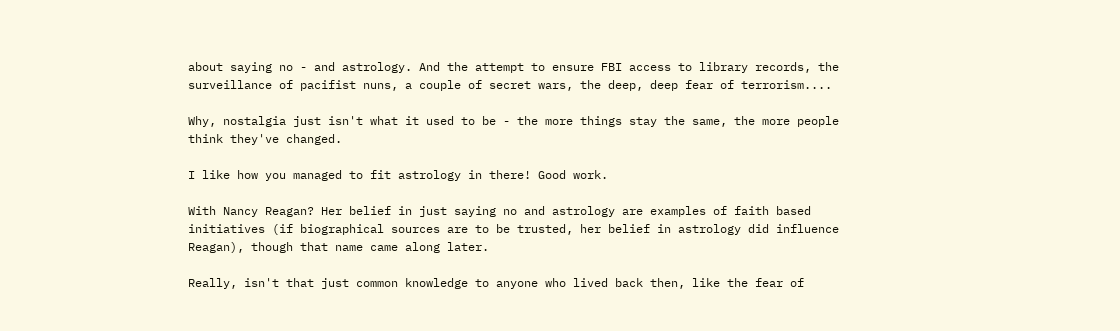about saying no - and astrology. And the attempt to ensure FBI access to library records, the surveillance of pacifist nuns, a couple of secret wars, the deep, deep fear of terrorism....

Why, nostalgia just isn't what it used to be - the more things stay the same, the more people think they've changed.

I like how you managed to fit astrology in there! Good work.

With Nancy Reagan? Her belief in just saying no and astrology are examples of faith based initiatives (if biographical sources are to be trusted, her belief in astrology did influence Reagan), though that name came along later.

Really, isn't that just common knowledge to anyone who lived back then, like the fear of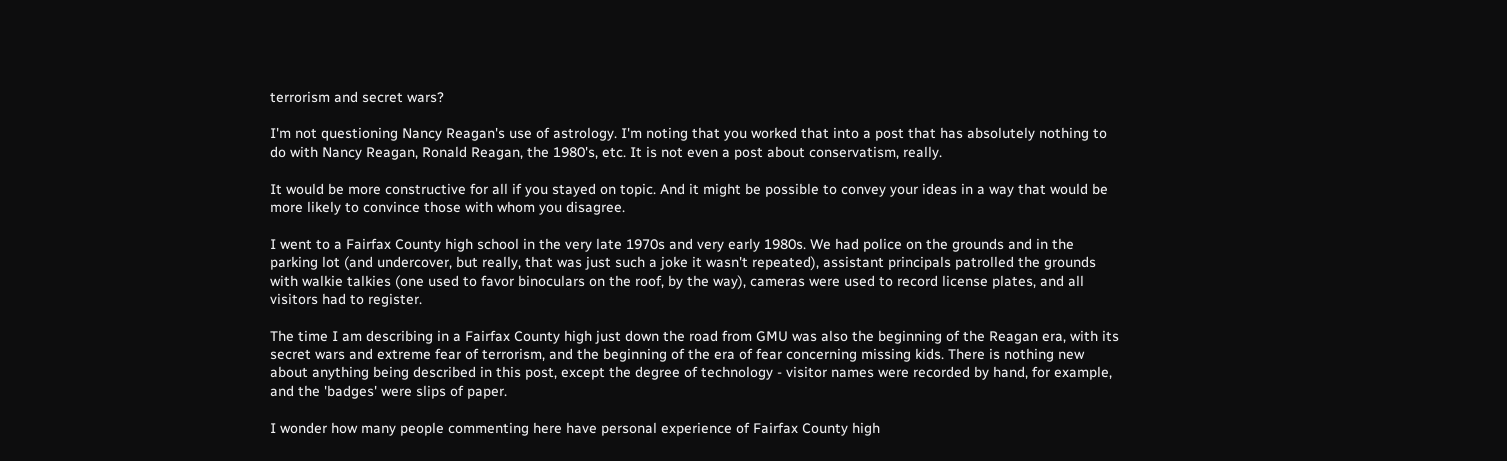terrorism and secret wars?

I'm not questioning Nancy Reagan's use of astrology. I'm noting that you worked that into a post that has absolutely nothing to do with Nancy Reagan, Ronald Reagan, the 1980's, etc. It is not even a post about conservatism, really.

It would be more constructive for all if you stayed on topic. And it might be possible to convey your ideas in a way that would be more likely to convince those with whom you disagree.

I went to a Fairfax County high school in the very late 1970s and very early 1980s. We had police on the grounds and in the parking lot (and undercover, but really, that was just such a joke it wasn't repeated), assistant principals patrolled the grounds with walkie talkies (one used to favor binoculars on the roof, by the way), cameras were used to record license plates, and all visitors had to register.

The time I am describing in a Fairfax County high just down the road from GMU was also the beginning of the Reagan era, with its secret wars and extreme fear of terrorism, and the beginning of the era of fear concerning missing kids. There is nothing new about anything being described in this post, except the degree of technology - visitor names were recorded by hand, for example, and the 'badges' were slips of paper.

I wonder how many people commenting here have personal experience of Fairfax County high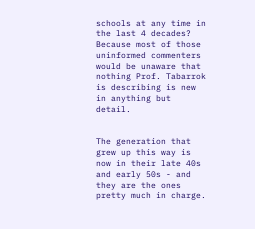schools at any time in the last 4 decades? Because most of those uninformed commenters would be unaware that nothing Prof. Tabarrok is describing is new in anything but detail.


The generation that grew up this way is now in their late 40s and early 50s - and they are the ones pretty much in charge.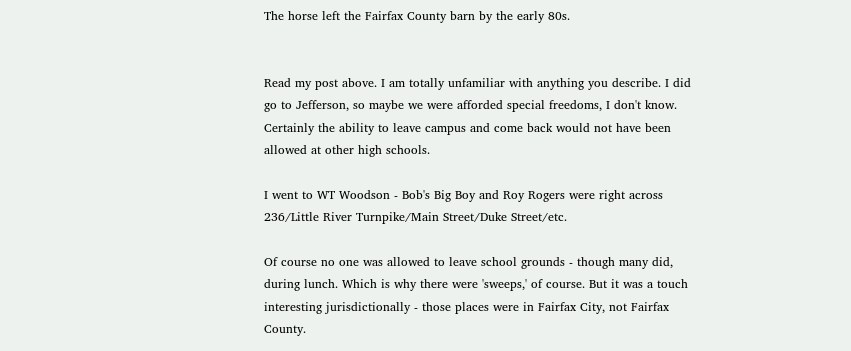The horse left the Fairfax County barn by the early 80s.


Read my post above. I am totally unfamiliar with anything you describe. I did go to Jefferson, so maybe we were afforded special freedoms, I don't know. Certainly the ability to leave campus and come back would not have been allowed at other high schools.

I went to WT Woodson - Bob's Big Boy and Roy Rogers were right across 236/Little River Turnpike/Main Street/Duke Street/etc.

Of course no one was allowed to leave school grounds - though many did, during lunch. Which is why there were 'sweeps,' of course. But it was a touch interesting jurisdictionally - those places were in Fairfax City, not Fairfax County.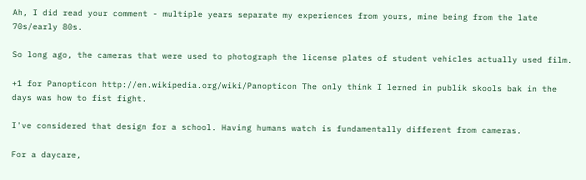Ah, I did read your comment - multiple years separate my experiences from yours, mine being from the late 70s/early 80s.

So long ago, the cameras that were used to photograph the license plates of student vehicles actually used film.

+1 for Panopticon http://en.wikipedia.org/wiki/Panopticon The only think I lerned in publik skools bak in the days was how to fist fight.

I've considered that design for a school. Having humans watch is fundamentally different from cameras.

For a daycare,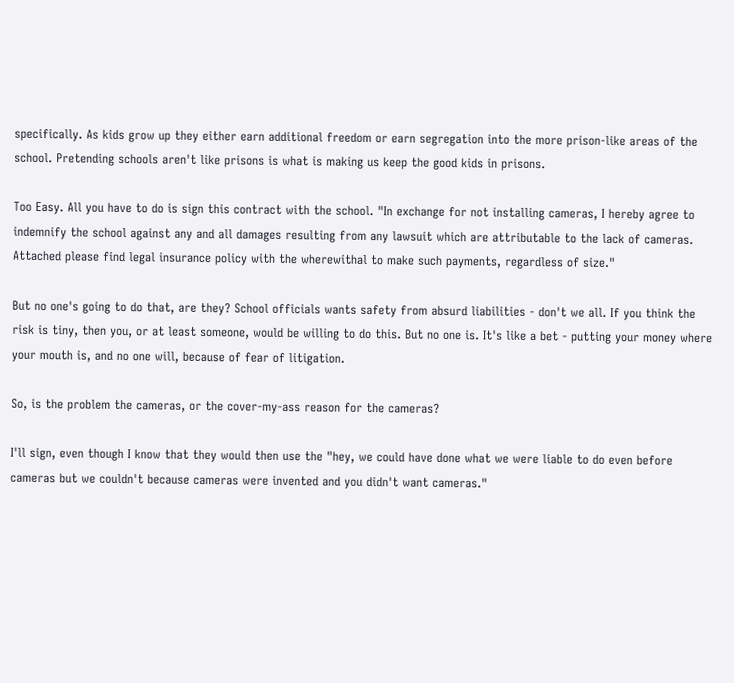specifically. As kids grow up they either earn additional freedom or earn segregation into the more prison-like areas of the school. Pretending schools aren't like prisons is what is making us keep the good kids in prisons.

Too Easy. All you have to do is sign this contract with the school. "In exchange for not installing cameras, I hereby agree to indemnify the school against any and all damages resulting from any lawsuit which are attributable to the lack of cameras. Attached please find legal insurance policy with the wherewithal to make such payments, regardless of size."

But no one's going to do that, are they? School officials wants safety from absurd liabilities - don't we all. If you think the risk is tiny, then you, or at least someone, would be willing to do this. But no one is. It's like a bet - putting your money where your mouth is, and no one will, because of fear of litigation.

So, is the problem the cameras, or the cover-my-ass reason for the cameras?

I'll sign, even though I know that they would then use the "hey, we could have done what we were liable to do even before cameras but we couldn't because cameras were invented and you didn't want cameras."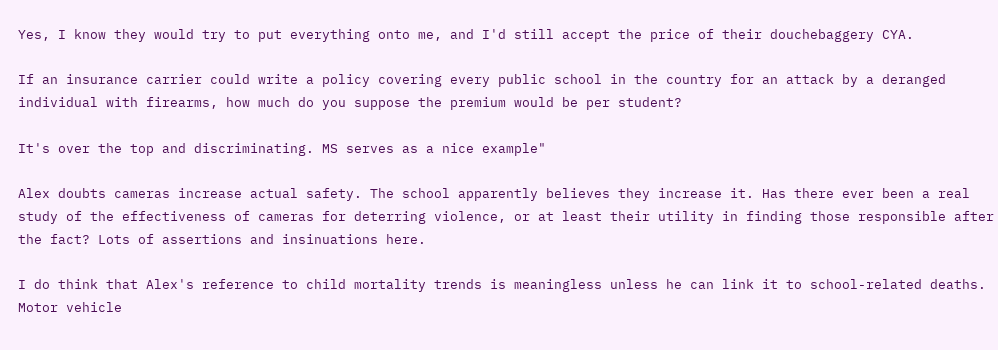Yes, I know they would try to put everything onto me, and I'd still accept the price of their douchebaggery CYA.

If an insurance carrier could write a policy covering every public school in the country for an attack by a deranged individual with firearms, how much do you suppose the premium would be per student?

It's over the top and discriminating. MS serves as a nice example"

Alex doubts cameras increase actual safety. The school apparently believes they increase it. Has there ever been a real study of the effectiveness of cameras for deterring violence, or at least their utility in finding those responsible after the fact? Lots of assertions and insinuations here.

I do think that Alex's reference to child mortality trends is meaningless unless he can link it to school-related deaths. Motor vehicle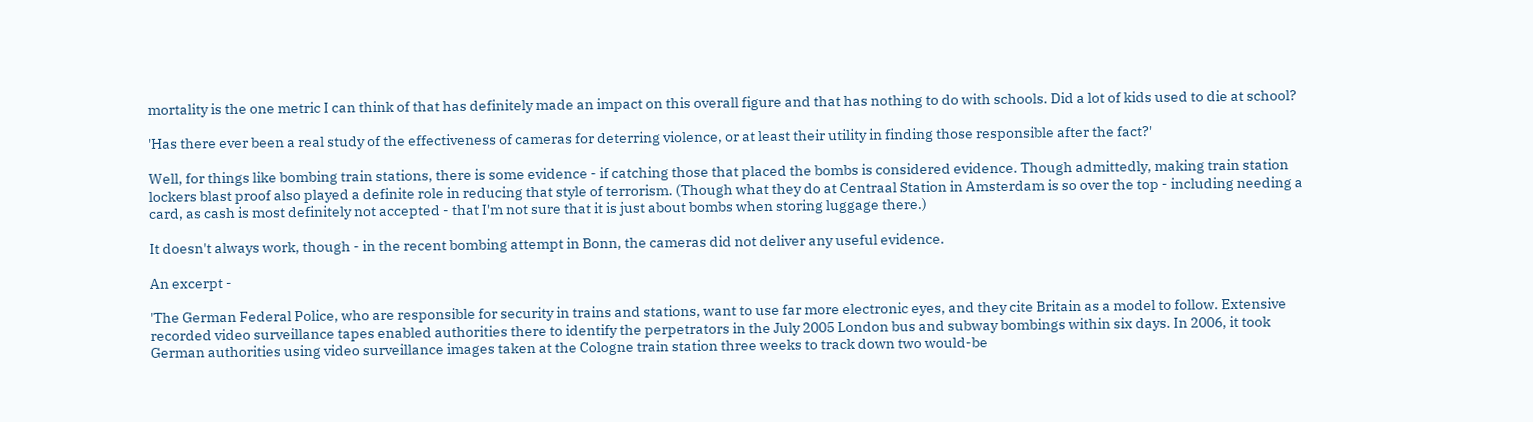mortality is the one metric I can think of that has definitely made an impact on this overall figure and that has nothing to do with schools. Did a lot of kids used to die at school?

'Has there ever been a real study of the effectiveness of cameras for deterring violence, or at least their utility in finding those responsible after the fact?'

Well, for things like bombing train stations, there is some evidence - if catching those that placed the bombs is considered evidence. Though admittedly, making train station lockers blast proof also played a definite role in reducing that style of terrorism. (Though what they do at Centraal Station in Amsterdam is so over the top - including needing a card, as cash is most definitely not accepted - that I'm not sure that it is just about bombs when storing luggage there.)

It doesn't always work, though - in the recent bombing attempt in Bonn, the cameras did not deliver any useful evidence.

An excerpt -

'The German Federal Police, who are responsible for security in trains and stations, want to use far more electronic eyes, and they cite Britain as a model to follow. Extensive recorded video surveillance tapes enabled authorities there to identify the perpetrators in the July 2005 London bus and subway bombings within six days. In 2006, it took German authorities using video surveillance images taken at the Cologne train station three weeks to track down two would-be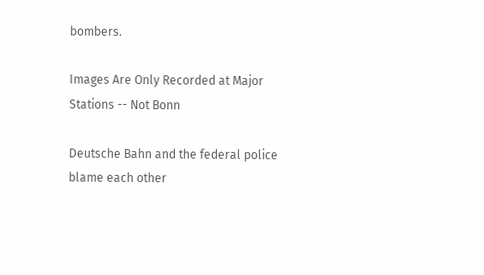bombers.

Images Are Only Recorded at Major Stations -- Not Bonn

Deutsche Bahn and the federal police blame each other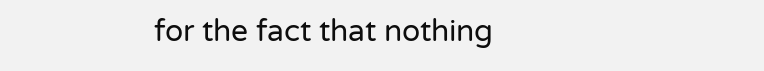for the fact that nothing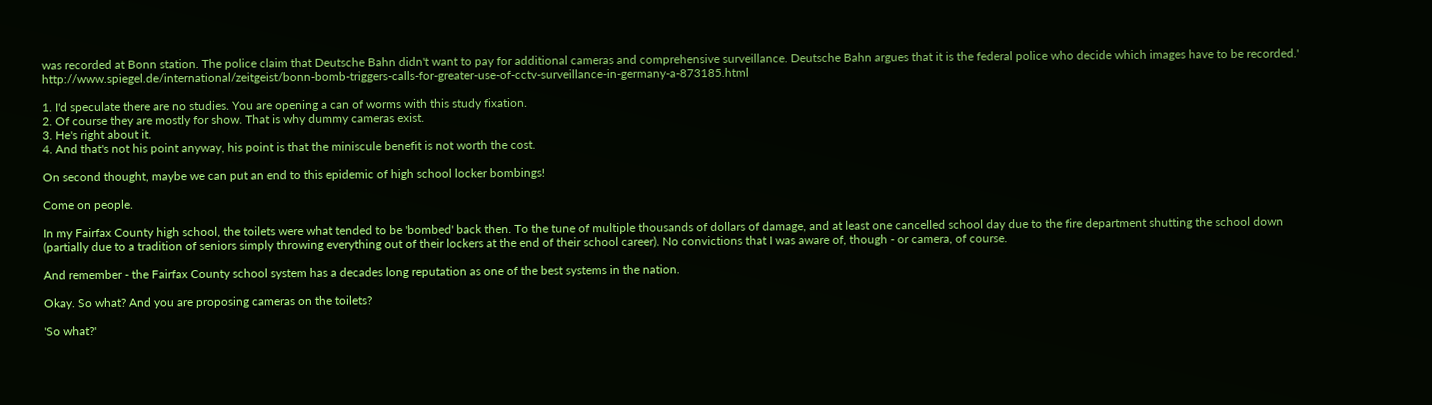was recorded at Bonn station. The police claim that Deutsche Bahn didn't want to pay for additional cameras and comprehensive surveillance. Deutsche Bahn argues that it is the federal police who decide which images have to be recorded.' http://www.spiegel.de/international/zeitgeist/bonn-bomb-triggers-calls-for-greater-use-of-cctv-surveillance-in-germany-a-873185.html

1. I'd speculate there are no studies. You are opening a can of worms with this study fixation.
2. Of course they are mostly for show. That is why dummy cameras exist.
3. He's right about it.
4. And that's not his point anyway, his point is that the miniscule benefit is not worth the cost.

On second thought, maybe we can put an end to this epidemic of high school locker bombings!

Come on people.

In my Fairfax County high school, the toilets were what tended to be 'bombed' back then. To the tune of multiple thousands of dollars of damage, and at least one cancelled school day due to the fire department shutting the school down (partially due to a tradition of seniors simply throwing everything out of their lockers at the end of their school career). No convictions that I was aware of, though - or camera, of course.

And remember - the Fairfax County school system has a decades long reputation as one of the best systems in the nation.

Okay. So what? And you are proposing cameras on the toilets?

'So what?'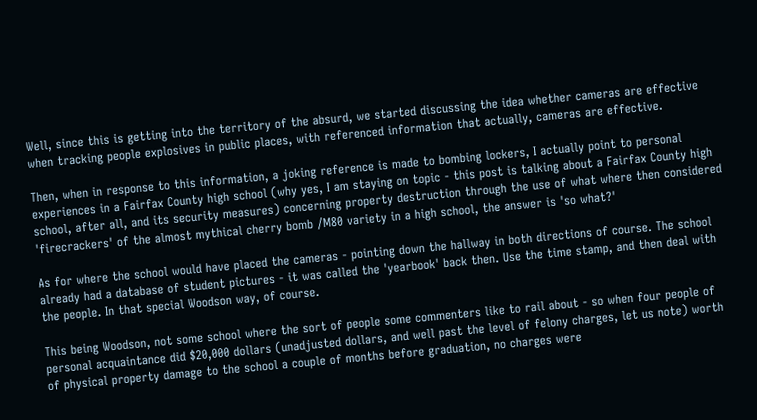Well, since this is getting into the territory of the absurd, we started discussing the idea whether cameras are effective when tracking people explosives in public places, with referenced information that actually, cameras are effective.

Then, when in response to this information, a joking reference is made to bombing lockers, I actually point to personal experiences in a Fairfax County high school (why yes, I am staying on topic - this post is talking about a Fairfax County high school, after all, and its security measures) concerning property destruction through the use of what where then considered 'firecrackers' of the almost mythical cherry bomb /M80 variety in a high school, the answer is 'so what?'

As for where the school would have placed the cameras - pointing down the hallway in both directions of course. The school already had a database of student pictures - it was called the 'yearbook' back then. Use the time stamp, and then deal with the people. In that special Woodson way, of course.

This being Woodson, not some school where the sort of people some commenters like to rail about - so when four people of personal acquaintance did $20,000 dollars (unadjusted dollars, and well past the level of felony charges, let us note) worth of physical property damage to the school a couple of months before graduation, no charges were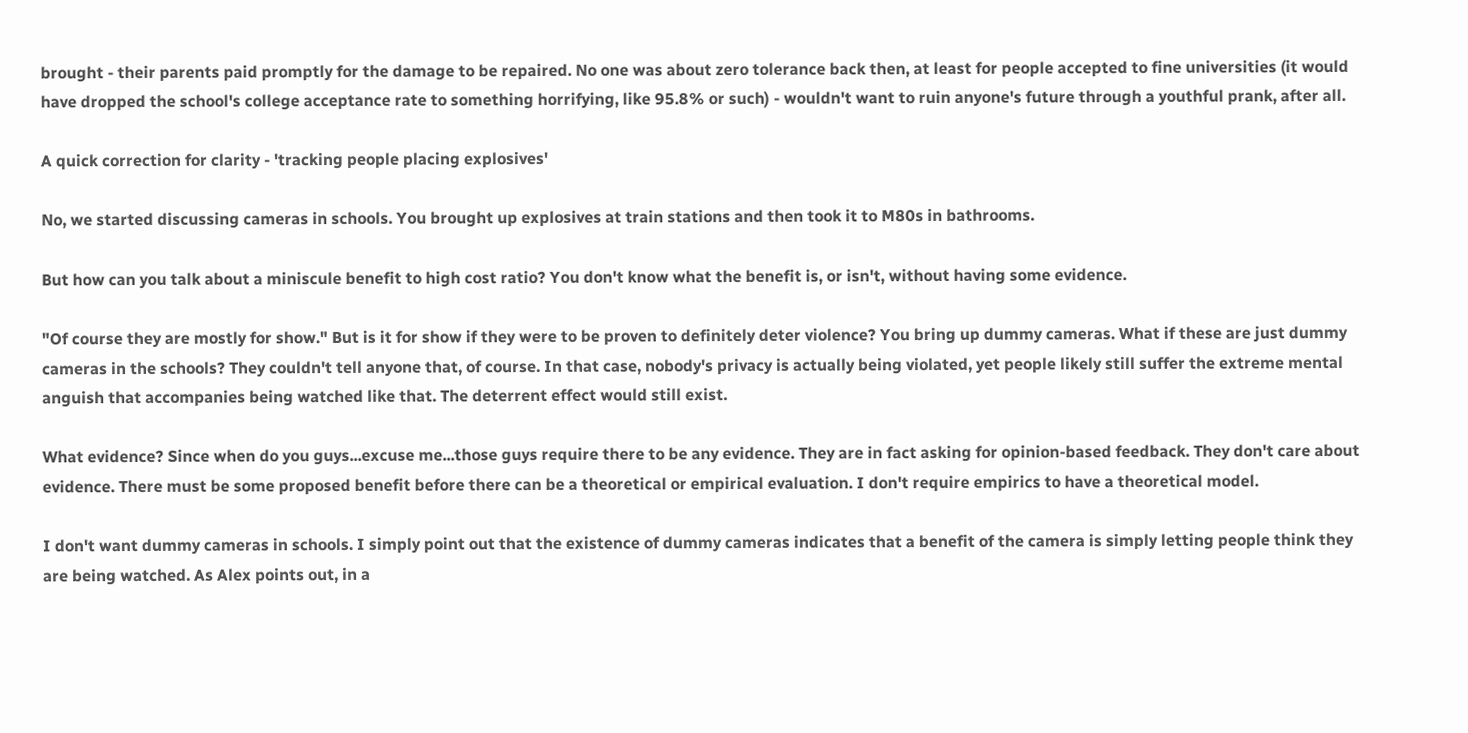brought - their parents paid promptly for the damage to be repaired. No one was about zero tolerance back then, at least for people accepted to fine universities (it would have dropped the school's college acceptance rate to something horrifying, like 95.8% or such) - wouldn't want to ruin anyone's future through a youthful prank, after all.

A quick correction for clarity - 'tracking people placing explosives'

No, we started discussing cameras in schools. You brought up explosives at train stations and then took it to M80s in bathrooms.

But how can you talk about a miniscule benefit to high cost ratio? You don't know what the benefit is, or isn't, without having some evidence.

"Of course they are mostly for show." But is it for show if they were to be proven to definitely deter violence? You bring up dummy cameras. What if these are just dummy cameras in the schools? They couldn't tell anyone that, of course. In that case, nobody's privacy is actually being violated, yet people likely still suffer the extreme mental anguish that accompanies being watched like that. The deterrent effect would still exist.

What evidence? Since when do you guys...excuse me...those guys require there to be any evidence. They are in fact asking for opinion-based feedback. They don't care about evidence. There must be some proposed benefit before there can be a theoretical or empirical evaluation. I don't require empirics to have a theoretical model.

I don't want dummy cameras in schools. I simply point out that the existence of dummy cameras indicates that a benefit of the camera is simply letting people think they are being watched. As Alex points out, in a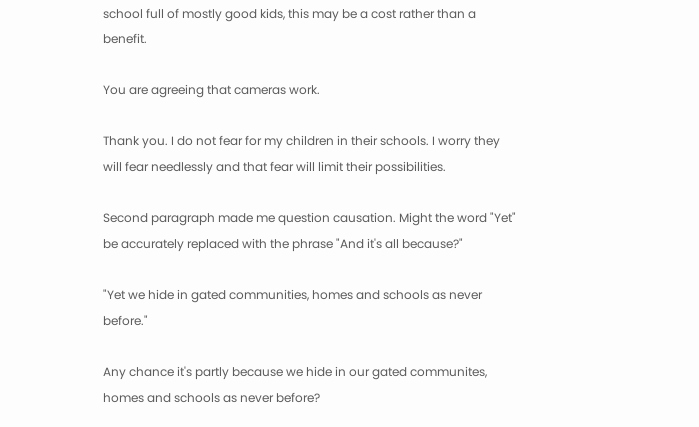school full of mostly good kids, this may be a cost rather than a benefit.

You are agreeing that cameras work.

Thank you. I do not fear for my children in their schools. I worry they will fear needlessly and that fear will limit their possibilities.

Second paragraph made me question causation. Might the word "Yet" be accurately replaced with the phrase "And it's all because?"

"Yet we hide in gated communities, homes and schools as never before."

Any chance it's partly because we hide in our gated communites, homes and schools as never before?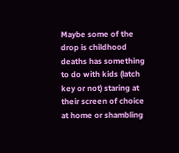Maybe some of the drop is childhood deaths has something to do with kids (latch key or not) staring at their screen of choice at home or shambling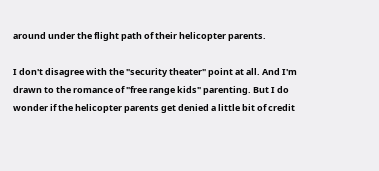around under the flight path of their helicopter parents.

I don't disagree with the "security theater" point at all. And I'm drawn to the romance of "free range kids" parenting. But I do wonder if the helicopter parents get denied a little bit of credit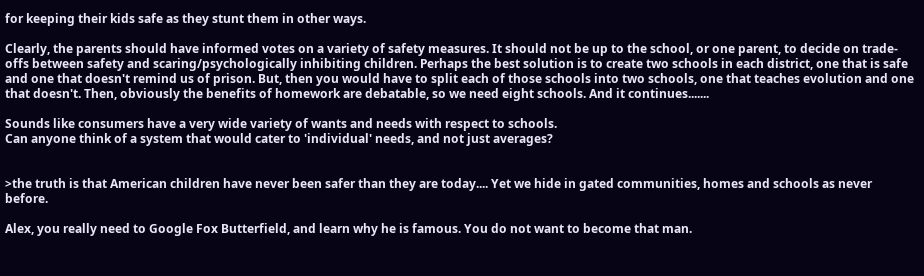for keeping their kids safe as they stunt them in other ways.

Clearly, the parents should have informed votes on a variety of safety measures. It should not be up to the school, or one parent, to decide on trade-offs between safety and scaring/psychologically inhibiting children. Perhaps the best solution is to create two schools in each district, one that is safe and one that doesn't remind us of prison. But, then you would have to split each of those schools into two schools, one that teaches evolution and one that doesn't. Then, obviously the benefits of homework are debatable, so we need eight schools. And it continues.......

Sounds like consumers have a very wide variety of wants and needs with respect to schools.
Can anyone think of a system that would cater to 'individual' needs, and not just averages?


>the truth is that American children have never been safer than they are today.... Yet we hide in gated communities, homes and schools as never before.

Alex, you really need to Google Fox Butterfield, and learn why he is famous. You do not want to become that man.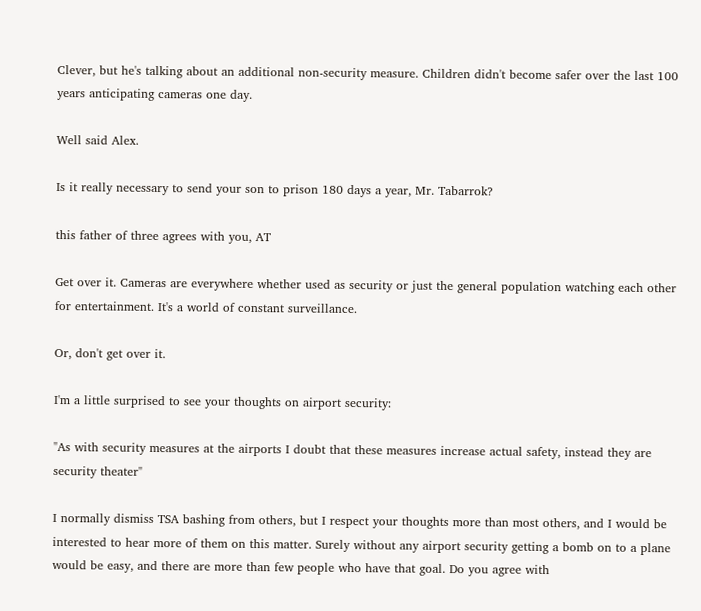Clever, but he's talking about an additional non-security measure. Children didn't become safer over the last 100 years anticipating cameras one day.

Well said Alex.

Is it really necessary to send your son to prison 180 days a year, Mr. Tabarrok?

this father of three agrees with you, AT

Get over it. Cameras are everywhere whether used as security or just the general population watching each other for entertainment. It's a world of constant surveillance.

Or, don't get over it.

I'm a little surprised to see your thoughts on airport security:

"As with security measures at the airports I doubt that these measures increase actual safety, instead they are security theater"

I normally dismiss TSA bashing from others, but I respect your thoughts more than most others, and I would be interested to hear more of them on this matter. Surely without any airport security getting a bomb on to a plane would be easy, and there are more than few people who have that goal. Do you agree with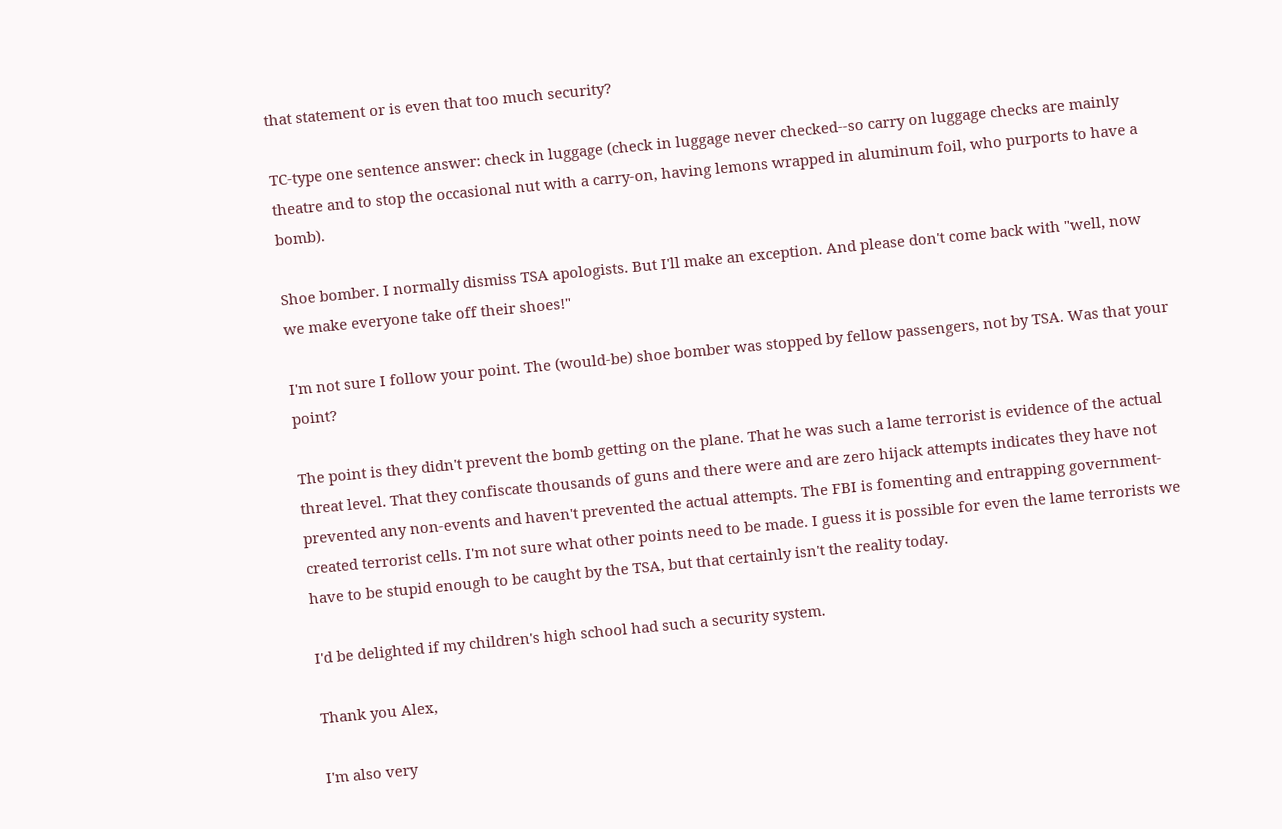that statement or is even that too much security?

TC-type one sentence answer: check in luggage (check in luggage never checked--so carry on luggage checks are mainly theatre and to stop the occasional nut with a carry-on, having lemons wrapped in aluminum foil, who purports to have a bomb).

Shoe bomber. I normally dismiss TSA apologists. But I'll make an exception. And please don't come back with "well, now we make everyone take off their shoes!"

I'm not sure I follow your point. The (would-be) shoe bomber was stopped by fellow passengers, not by TSA. Was that your point?

The point is they didn't prevent the bomb getting on the plane. That he was such a lame terrorist is evidence of the actual threat level. That they confiscate thousands of guns and there were and are zero hijack attempts indicates they have not prevented any non-events and haven't prevented the actual attempts. The FBI is fomenting and entrapping government-created terrorist cells. I'm not sure what other points need to be made. I guess it is possible for even the lame terrorists we have to be stupid enough to be caught by the TSA, but that certainly isn't the reality today.

I'd be delighted if my children's high school had such a security system.

Thank you Alex,

I'm also very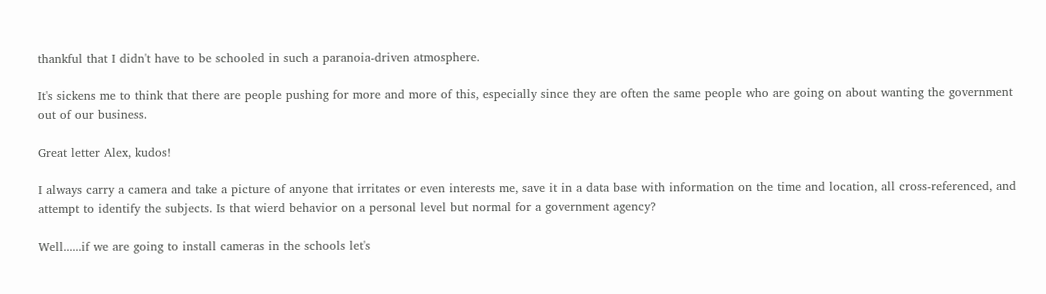thankful that I didn't have to be schooled in such a paranoia-driven atmosphere.

It's sickens me to think that there are people pushing for more and more of this, especially since they are often the same people who are going on about wanting the government out of our business.

Great letter Alex, kudos!

I always carry a camera and take a picture of anyone that irritates or even interests me, save it in a data base with information on the time and location, all cross-referenced, and attempt to identify the subjects. Is that wierd behavior on a personal level but normal for a government agency?

Well......if we are going to install cameras in the schools let's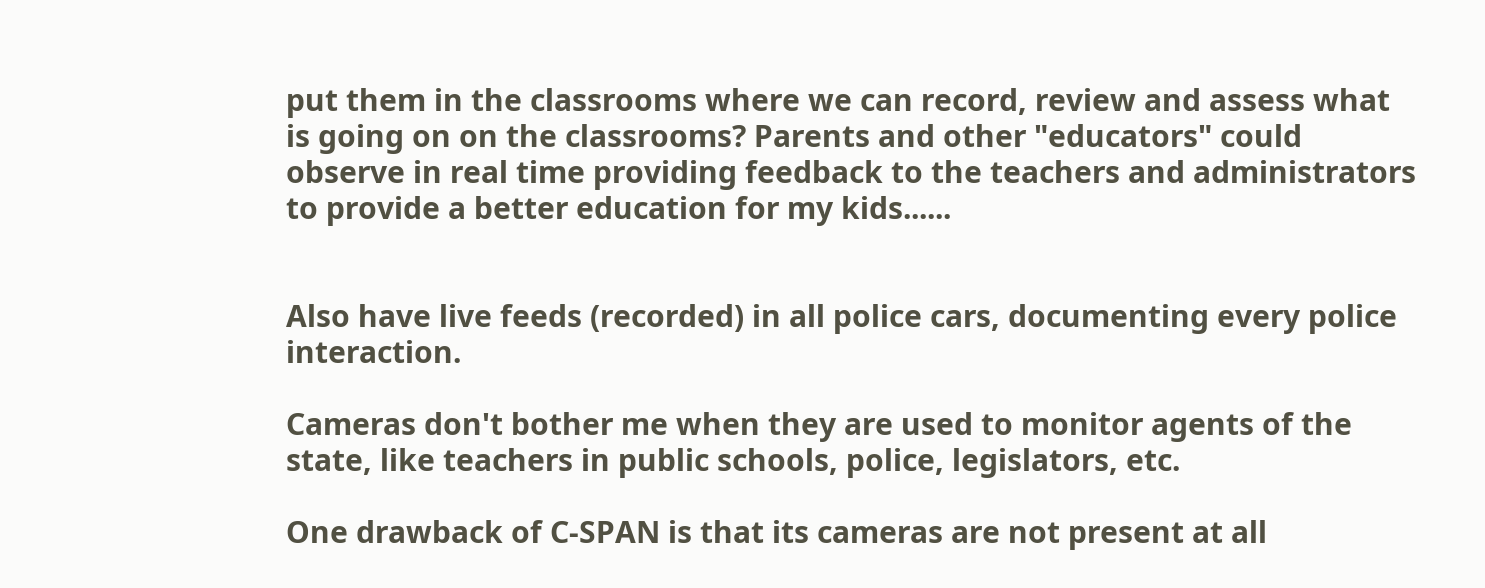put them in the classrooms where we can record, review and assess what is going on on the classrooms? Parents and other "educators" could observe in real time providing feedback to the teachers and administrators to provide a better education for my kids......


Also have live feeds (recorded) in all police cars, documenting every police interaction.

Cameras don't bother me when they are used to monitor agents of the state, like teachers in public schools, police, legislators, etc.

One drawback of C-SPAN is that its cameras are not present at all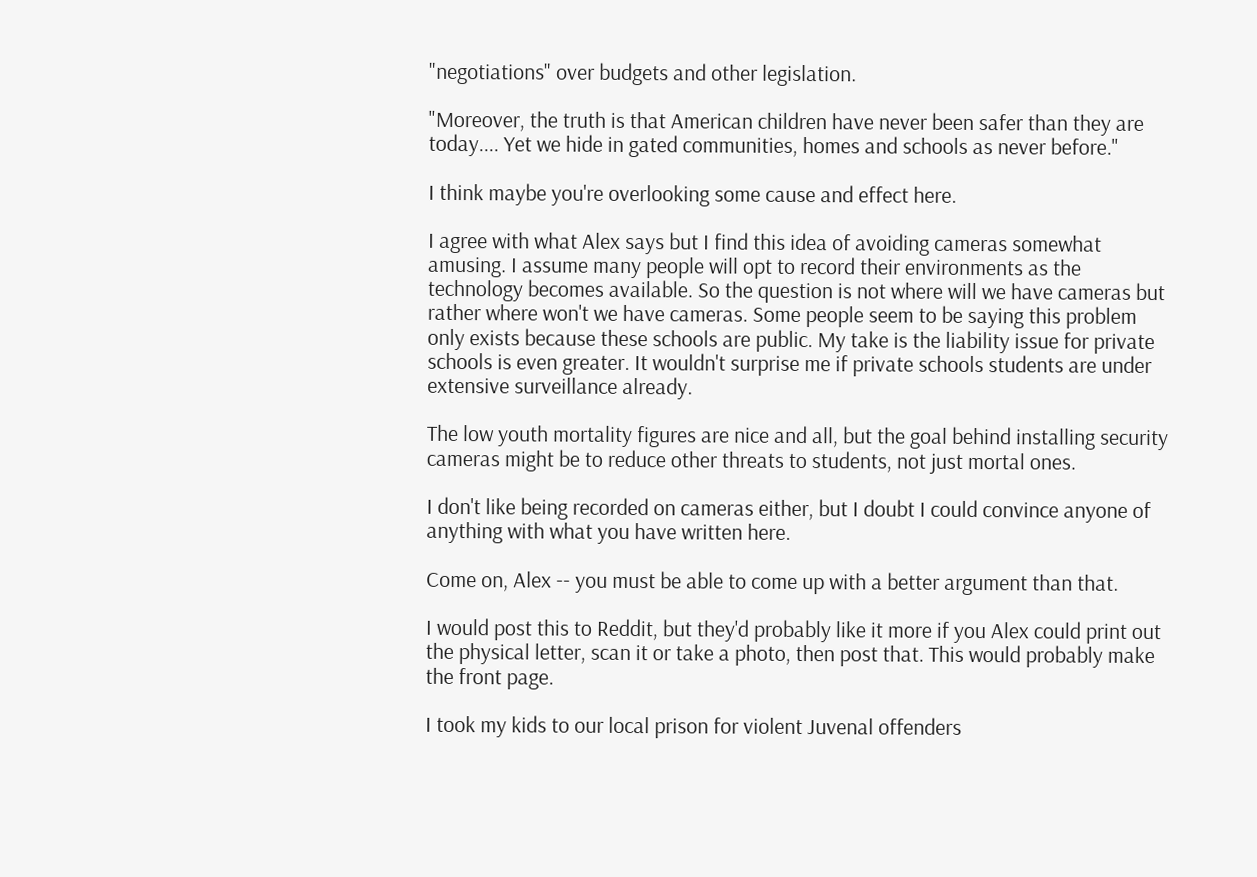"negotiations" over budgets and other legislation.

"Moreover, the truth is that American children have never been safer than they are today.... Yet we hide in gated communities, homes and schools as never before."

I think maybe you're overlooking some cause and effect here.

I agree with what Alex says but I find this idea of avoiding cameras somewhat amusing. I assume many people will opt to record their environments as the technology becomes available. So the question is not where will we have cameras but rather where won't we have cameras. Some people seem to be saying this problem only exists because these schools are public. My take is the liability issue for private schools is even greater. It wouldn't surprise me if private schools students are under extensive surveillance already.

The low youth mortality figures are nice and all, but the goal behind installing security cameras might be to reduce other threats to students, not just mortal ones.

I don't like being recorded on cameras either, but I doubt I could convince anyone of anything with what you have written here.

Come on, Alex -- you must be able to come up with a better argument than that.

I would post this to Reddit, but they'd probably like it more if you Alex could print out the physical letter, scan it or take a photo, then post that. This would probably make the front page.

I took my kids to our local prison for violent Juvenal offenders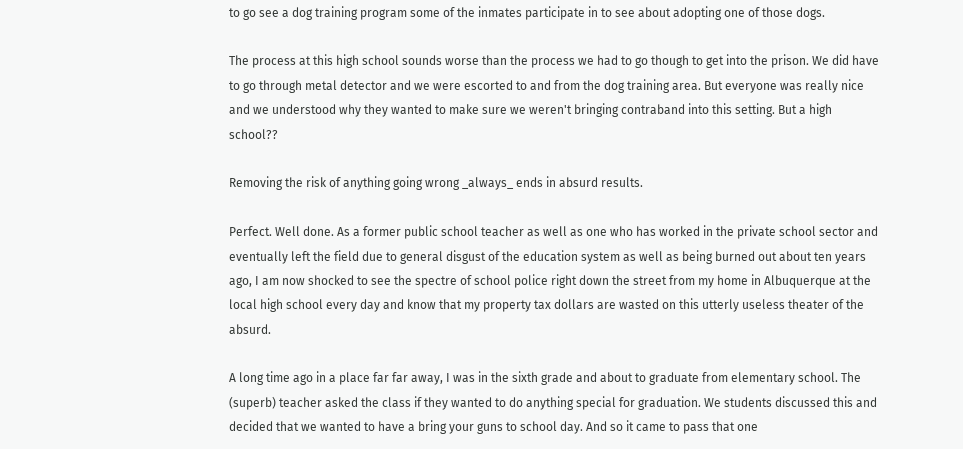to go see a dog training program some of the inmates participate in to see about adopting one of those dogs.

The process at this high school sounds worse than the process we had to go though to get into the prison. We did have to go through metal detector and we were escorted to and from the dog training area. But everyone was really nice and we understood why they wanted to make sure we weren't bringing contraband into this setting. But a high school??

Removing the risk of anything going wrong _always_ ends in absurd results.

Perfect. Well done. As a former public school teacher as well as one who has worked in the private school sector and eventually left the field due to general disgust of the education system as well as being burned out about ten years ago, I am now shocked to see the spectre of school police right down the street from my home in Albuquerque at the local high school every day and know that my property tax dollars are wasted on this utterly useless theater of the absurd.

A long time ago in a place far far away, I was in the sixth grade and about to graduate from elementary school. The (superb) teacher asked the class if they wanted to do anything special for graduation. We students discussed this and decided that we wanted to have a bring your guns to school day. And so it came to pass that one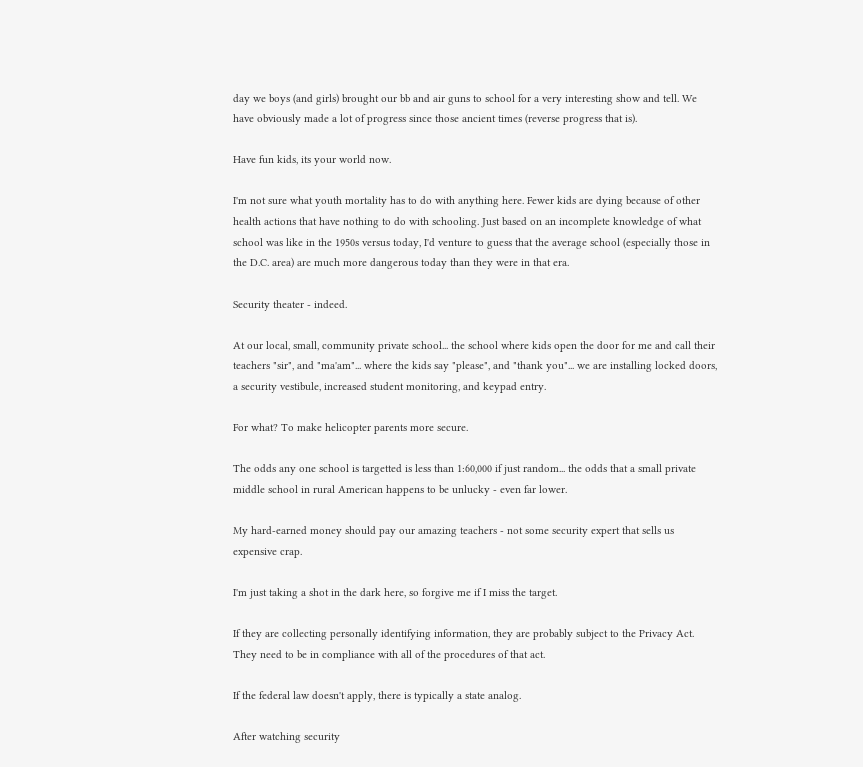day we boys (and girls) brought our bb and air guns to school for a very interesting show and tell. We have obviously made a lot of progress since those ancient times (reverse progress that is).

Have fun kids, its your world now.

I'm not sure what youth mortality has to do with anything here. Fewer kids are dying because of other health actions that have nothing to do with schooling. Just based on an incomplete knowledge of what school was like in the 1950s versus today, I'd venture to guess that the average school (especially those in the D.C. area) are much more dangerous today than they were in that era.

Security theater - indeed.

At our local, small, community private school... the school where kids open the door for me and call their teachers "sir", and "ma'am"... where the kids say "please", and "thank you"... we are installing locked doors, a security vestibule, increased student monitoring, and keypad entry.

For what? To make helicopter parents more secure.

The odds any one school is targetted is less than 1:60,000 if just random... the odds that a small private middle school in rural American happens to be unlucky - even far lower.

My hard-earned money should pay our amazing teachers - not some security expert that sells us expensive crap.

I'm just taking a shot in the dark here, so forgive me if I miss the target.

If they are collecting personally identifying information, they are probably subject to the Privacy Act. They need to be in compliance with all of the procedures of that act.

If the federal law doesn't apply, there is typically a state analog.

After watching security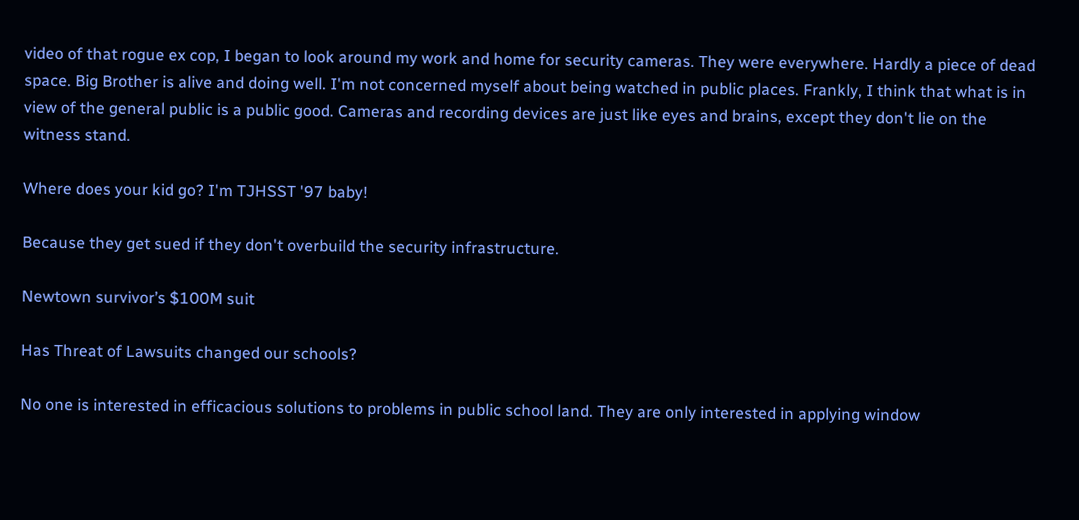video of that rogue ex cop, I began to look around my work and home for security cameras. They were everywhere. Hardly a piece of dead space. Big Brother is alive and doing well. I'm not concerned myself about being watched in public places. Frankly, I think that what is in view of the general public is a public good. Cameras and recording devices are just like eyes and brains, except they don't lie on the witness stand.

Where does your kid go? I'm TJHSST '97 baby!

Because they get sued if they don't overbuild the security infrastructure.

Newtown survivor’s $100M suit

Has Threat of Lawsuits changed our schools?

No one is interested in efficacious solutions to problems in public school land. They are only interested in applying window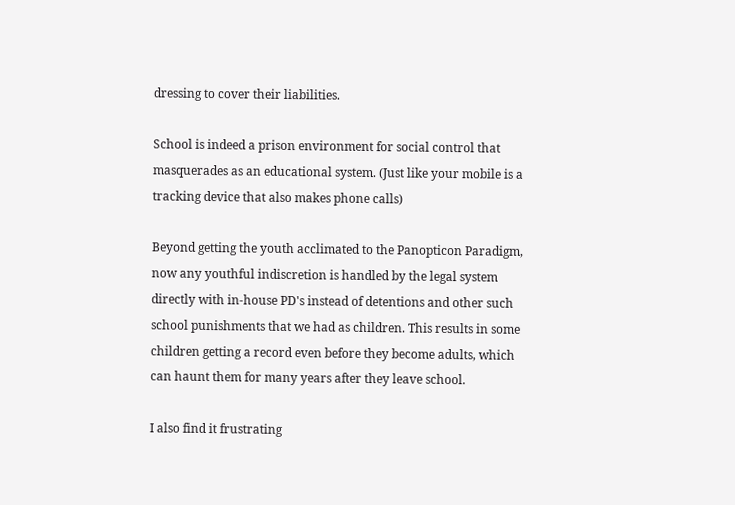dressing to cover their liabilities.

School is indeed a prison environment for social control that masquerades as an educational system. (Just like your mobile is a tracking device that also makes phone calls)

Beyond getting the youth acclimated to the Panopticon Paradigm, now any youthful indiscretion is handled by the legal system directly with in-house PD's instead of detentions and other such school punishments that we had as children. This results in some children getting a record even before they become adults, which can haunt them for many years after they leave school.

I also find it frustrating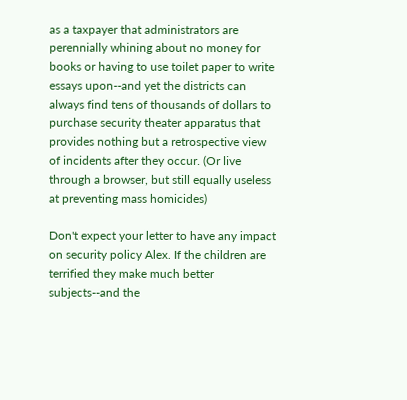as a taxpayer that administrators are perennially whining about no money for books or having to use toilet paper to write essays upon--and yet the districts can always find tens of thousands of dollars to purchase security theater apparatus that provides nothing but a retrospective view of incidents after they occur. (Or live through a browser, but still equally useless at preventing mass homicides)

Don't expect your letter to have any impact on security policy Alex. If the children are terrified they make much better subjects--and the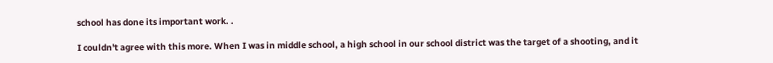school has done its important work. .

I couldn't agree with this more. When I was in middle school, a high school in our school district was the target of a shooting, and it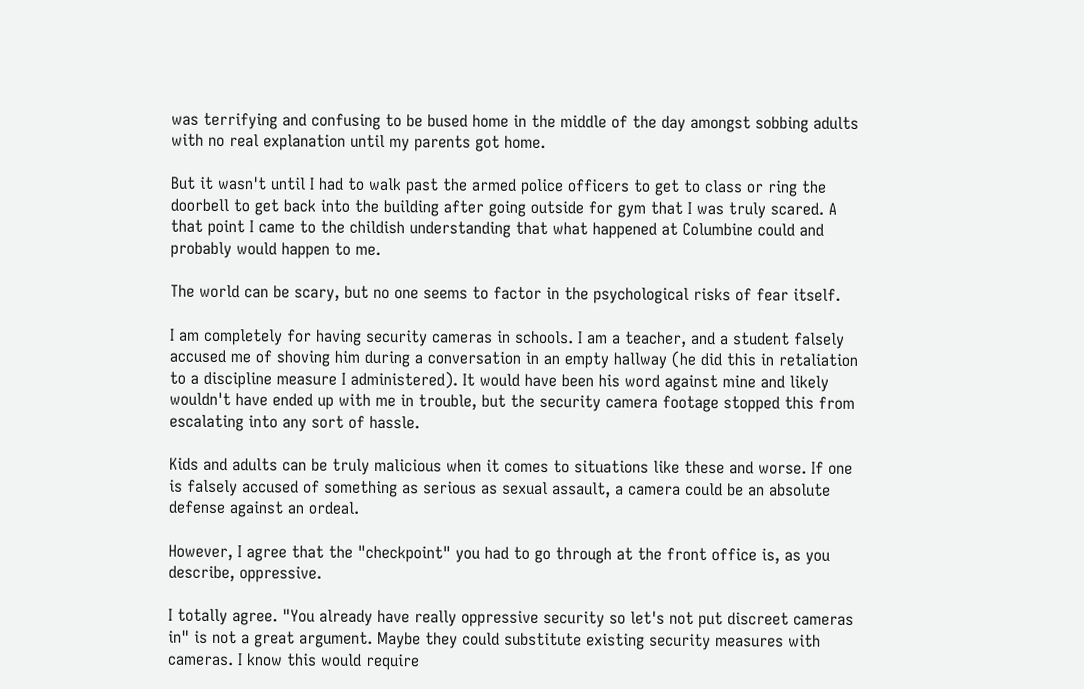was terrifying and confusing to be bused home in the middle of the day amongst sobbing adults with no real explanation until my parents got home.

But it wasn't until I had to walk past the armed police officers to get to class or ring the doorbell to get back into the building after going outside for gym that I was truly scared. A that point I came to the childish understanding that what happened at Columbine could and probably would happen to me.

The world can be scary, but no one seems to factor in the psychological risks of fear itself.

I am completely for having security cameras in schools. I am a teacher, and a student falsely accused me of shoving him during a conversation in an empty hallway (he did this in retaliation to a discipline measure I administered). It would have been his word against mine and likely wouldn't have ended up with me in trouble, but the security camera footage stopped this from escalating into any sort of hassle.

Kids and adults can be truly malicious when it comes to situations like these and worse. If one is falsely accused of something as serious as sexual assault, a camera could be an absolute defense against an ordeal.

However, I agree that the "checkpoint" you had to go through at the front office is, as you describe, oppressive.

I totally agree. "You already have really oppressive security so let's not put discreet cameras in" is not a great argument. Maybe they could substitute existing security measures with cameras. I know this would require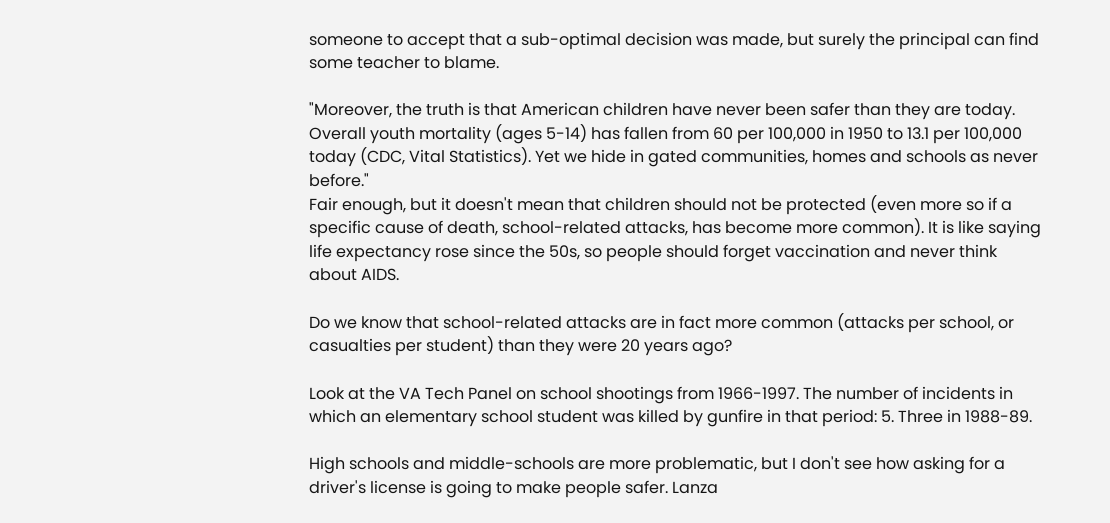someone to accept that a sub-optimal decision was made, but surely the principal can find some teacher to blame.

"Moreover, the truth is that American children have never been safer than they are today. Overall youth mortality (ages 5-14) has fallen from 60 per 100,000 in 1950 to 13.1 per 100,000 today (CDC, Vital Statistics). Yet we hide in gated communities, homes and schools as never before."
Fair enough, but it doesn't mean that children should not be protected (even more so if a specific cause of death, school-related attacks, has become more common). It is like saying life expectancy rose since the 50s, so people should forget vaccination and never think about AIDS.

Do we know that school-related attacks are in fact more common (attacks per school, or casualties per student) than they were 20 years ago?

Look at the VA Tech Panel on school shootings from 1966-1997. The number of incidents in which an elementary school student was killed by gunfire in that period: 5. Three in 1988-89.

High schools and middle-schools are more problematic, but I don't see how asking for a driver's license is going to make people safer. Lanza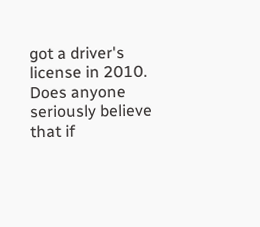got a driver's license in 2010. Does anyone seriously believe that if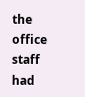the office staff had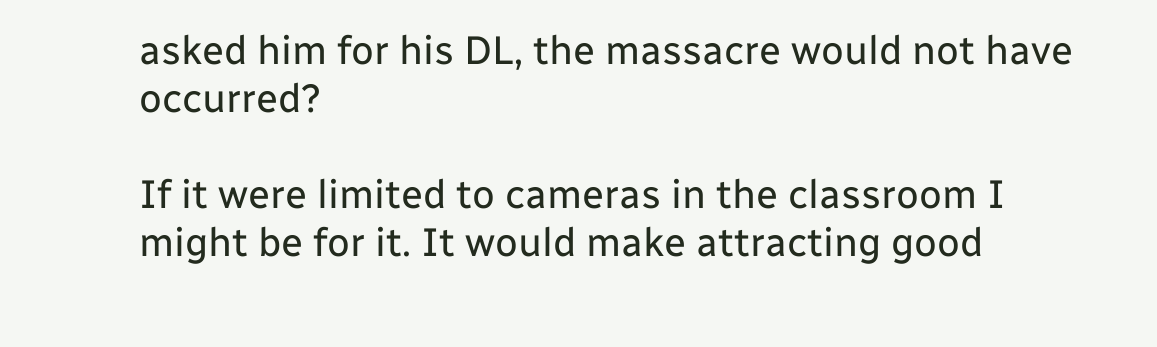asked him for his DL, the massacre would not have occurred?

If it were limited to cameras in the classroom I might be for it. It would make attracting good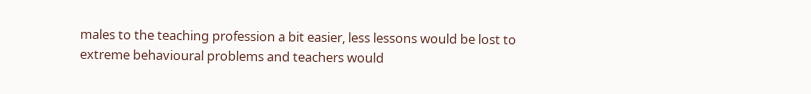males to the teaching profession a bit easier, less lessons would be lost to extreme behavioural problems and teachers would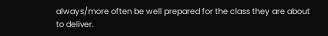always/more often be well prepared for the class they are about to deliver.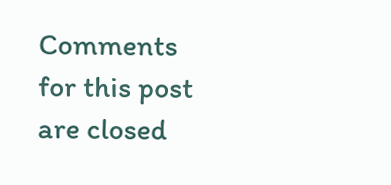Comments for this post are closed